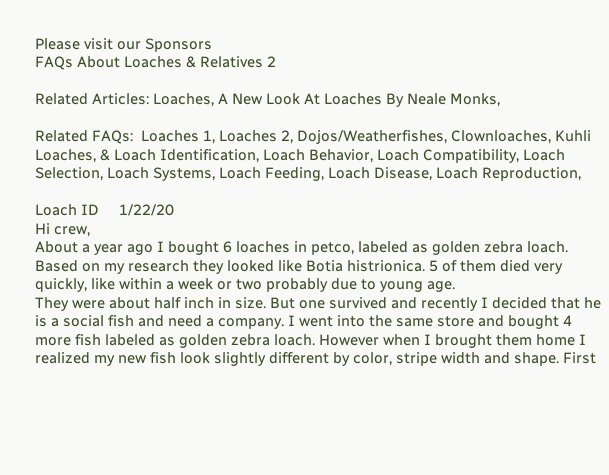Please visit our Sponsors
FAQs About Loaches & Relatives 2

Related Articles: Loaches, A New Look At Loaches By Neale Monks,

Related FAQs:  Loaches 1, Loaches 2, Dojos/Weatherfishes, Clownloaches, Kuhli Loaches, & Loach Identification, Loach Behavior, Loach Compatibility, Loach Selection, Loach Systems, Loach Feeding, Loach Disease, Loach Reproduction,

Loach ID     1/22/20
Hi crew,
About a year ago I bought 6 loaches in petco, labeled as golden zebra loach. Based on my research they looked like Botia histrionica. 5 of them died very quickly, like within a week or two probably due to young age.
They were about half inch in size. But one survived and recently I decided that he is a social fish and need a company. I went into the same store and bought 4 more fish labeled as golden zebra loach. However when I brought them home I realized my new fish look slightly different by color, stripe width and shape. First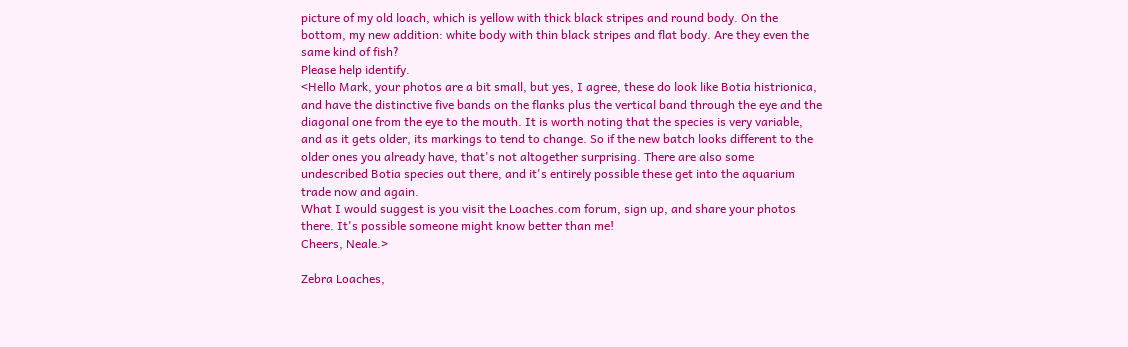picture of my old loach, which is yellow with thick black stripes and round body. On the bottom, my new addition: white body with thin black stripes and flat body. Are they even the same kind of fish?
Please help identify.
<Hello Mark, your photos are a bit small, but yes, I agree, these do look like Botia histrionica, and have the distinctive five bands on the flanks plus the vertical band through the eye and the diagonal one from the eye to the mouth. It is worth noting that the species is very variable, and as it gets older, its markings to tend to change. So if the new batch looks different to the older ones you already have, that's not altogether surprising. There are also some undescribed Botia species out there, and it's entirely possible these get into the aquarium trade now and again.
What I would suggest is you visit the Loaches.com forum, sign up, and share your photos there. It's possible someone might know better than me!
Cheers, Neale.>

Zebra Loaches,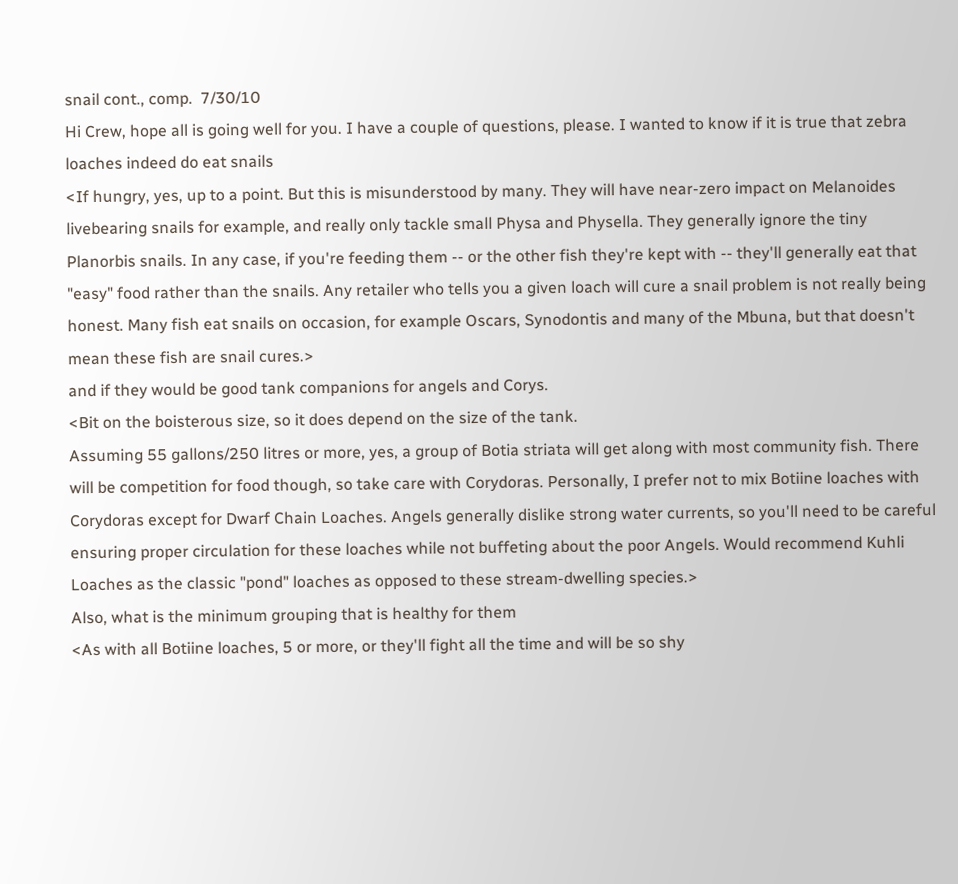snail cont., comp.  7/30/10
Hi Crew, hope all is going well for you. I have a couple of questions, please. I wanted to know if it is true that zebra loaches indeed do eat snails
<If hungry, yes, up to a point. But this is misunderstood by many. They will have near-zero impact on Melanoides livebearing snails for example, and really only tackle small Physa and Physella. They generally ignore the tiny Planorbis snails. In any case, if you're feeding them -- or the other fish they're kept with -- they'll generally eat that "easy" food rather than the snails. Any retailer who tells you a given loach will cure a snail problem is not really being honest. Many fish eat snails on occasion, for example Oscars, Synodontis and many of the Mbuna, but that doesn't mean these fish are snail cures.>
and if they would be good tank companions for angels and Corys.
<Bit on the boisterous size, so it does depend on the size of the tank.
Assuming 55 gallons/250 litres or more, yes, a group of Botia striata will get along with most community fish. There will be competition for food though, so take care with Corydoras. Personally, I prefer not to mix Botiine loaches with Corydoras except for Dwarf Chain Loaches. Angels generally dislike strong water currents, so you'll need to be careful ensuring proper circulation for these loaches while not buffeting about the poor Angels. Would recommend Kuhli Loaches as the classic "pond" loaches as opposed to these stream-dwelling species.>
Also, what is the minimum grouping that is healthy for them
<As with all Botiine loaches, 5 or more, or they'll fight all the time and will be so shy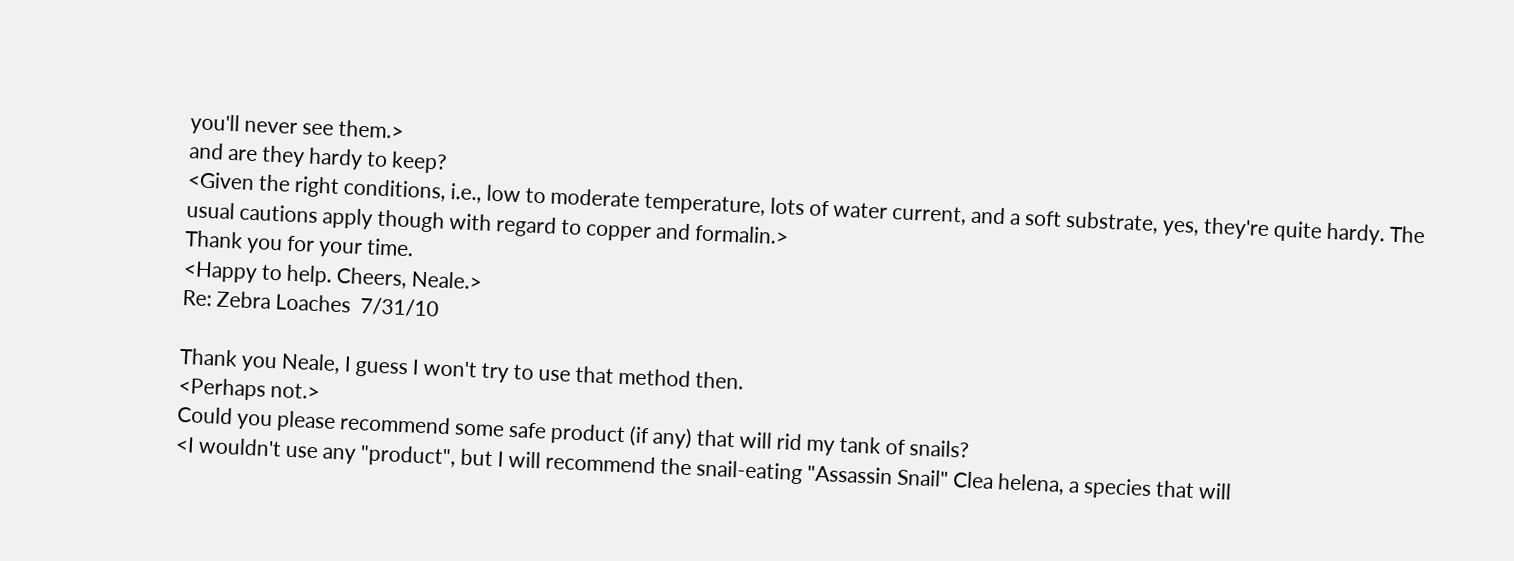you'll never see them.>
and are they hardy to keep?
<Given the right conditions, i.e., low to moderate temperature, lots of water current, and a soft substrate, yes, they're quite hardy. The usual cautions apply though with regard to copper and formalin.>
Thank you for your time.
<Happy to help. Cheers, Neale.>
Re: Zebra Loaches  7/31/10

Thank you Neale, I guess I won't try to use that method then.
<Perhaps not.>
Could you please recommend some safe product (if any) that will rid my tank of snails?
<I wouldn't use any "product", but I will recommend the snail-eating "Assassin Snail" Clea helena, a species that will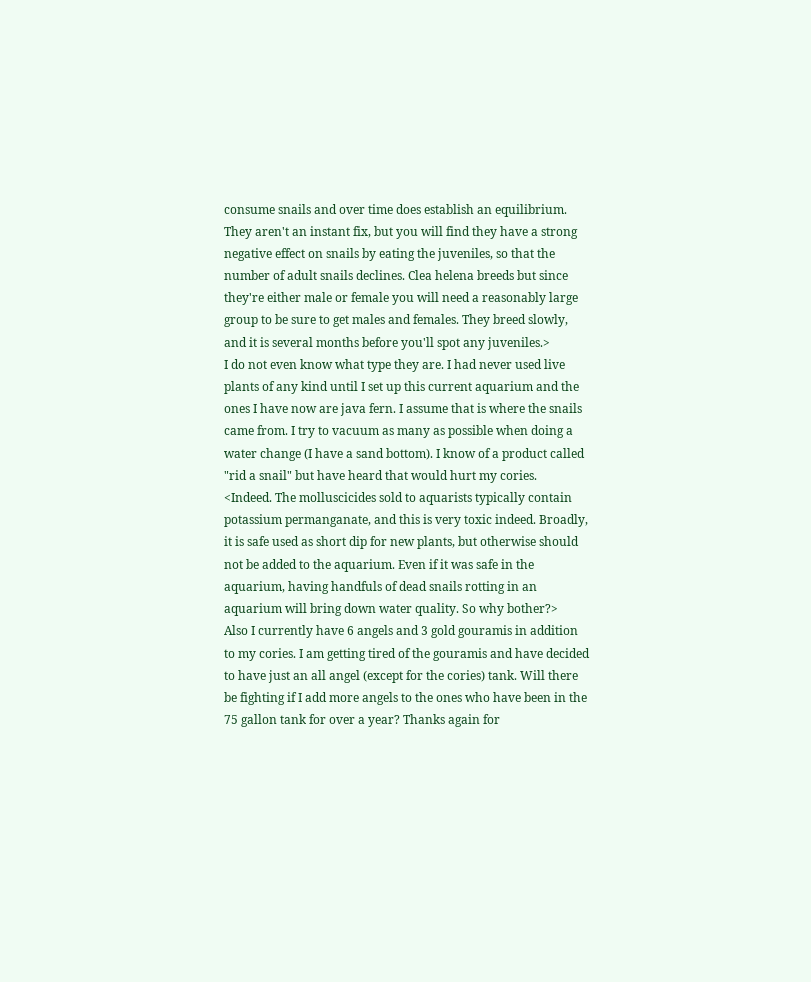consume snails and over time does establish an equilibrium. They aren't an instant fix, but you will find they have a strong negative effect on snails by eating the juveniles, so that the number of adult snails declines. Clea helena breeds but since they're either male or female you will need a reasonably large group to be sure to get males and females. They breed slowly, and it is several months before you'll spot any juveniles.>
I do not even know what type they are. I had never used live plants of any kind until I set up this current aquarium and the ones I have now are java fern. I assume that is where the snails came from. I try to vacuum as many as possible when doing a water change (I have a sand bottom). I know of a product called "rid a snail" but have heard that would hurt my cories.
<Indeed. The molluscicides sold to aquarists typically contain potassium permanganate, and this is very toxic indeed. Broadly, it is safe used as short dip for new plants, but otherwise should not be added to the aquarium. Even if it was safe in the aquarium, having handfuls of dead snails rotting in an aquarium will bring down water quality. So why bother?>
Also I currently have 6 angels and 3 gold gouramis in addition to my cories. I am getting tired of the gouramis and have decided to have just an all angel (except for the cories) tank. Will there be fighting if I add more angels to the ones who have been in the 75 gallon tank for over a year? Thanks again for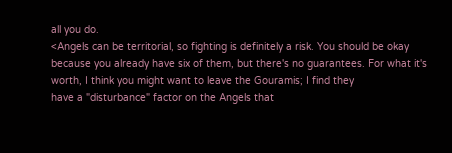all you do.
<Angels can be territorial, so fighting is definitely a risk. You should be okay because you already have six of them, but there's no guarantees. For what it's worth, I think you might want to leave the Gouramis; I find they
have a "disturbance" factor on the Angels that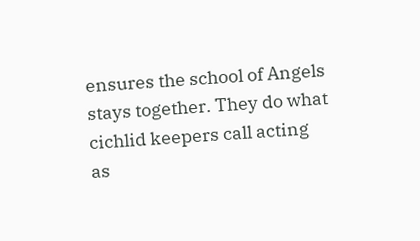ensures the school of Angels stays together. They do what cichlid keepers call acting as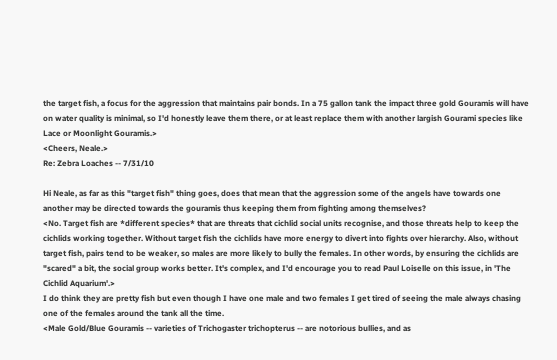the target fish, a focus for the aggression that maintains pair bonds. In a 75 gallon tank the impact three gold Gouramis will have on water quality is minimal, so I'd honestly leave them there, or at least replace them with another largish Gourami species like Lace or Moonlight Gouramis.>
<Cheers, Neale.>
Re: Zebra Loaches -- 7/31/10

Hi Neale, as far as this "target fish" thing goes, does that mean that the aggression some of the angels have towards one another may be directed towards the gouramis thus keeping them from fighting among themselves?
<No. Target fish are *different species* that are threats that cichlid social units recognise, and those threats help to keep the cichlids working together. Without target fish the cichlids have more energy to divert into fights over hierarchy. Also, without target fish, pairs tend to be weaker, so males are more likely to bully the females. In other words, by ensuring the cichlids are "scared" a bit, the social group works better. It's complex, and I'd encourage you to read Paul Loiselle on this issue, in 'The Cichlid Aquarium'.>
I do think they are pretty fish but even though I have one male and two females I get tired of seeing the male always chasing one of the females around the tank all the time.
<Male Gold/Blue Gouramis -- varieties of Trichogaster trichopterus -- are notorious bullies, and as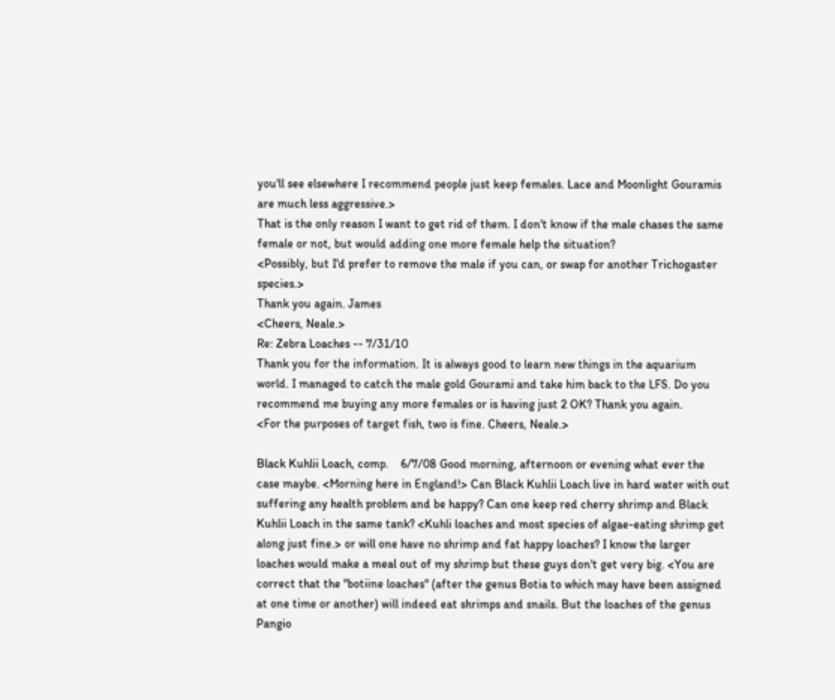you'll see elsewhere I recommend people just keep females. Lace and Moonlight Gouramis are much less aggressive.>
That is the only reason I want to get rid of them. I don't know if the male chases the same female or not, but would adding one more female help the situation?
<Possibly, but I'd prefer to remove the male if you can, or swap for another Trichogaster species.>
Thank you again. James
<Cheers, Neale.>
Re: Zebra Loaches -- 7/31/10
Thank you for the information. It is always good to learn new things in the aquarium world. I managed to catch the male gold Gourami and take him back to the LFS. Do you recommend me buying any more females or is having just 2 OK? Thank you again.
<For the purposes of target fish, two is fine. Cheers, Neale.>

Black Kuhlii Loach, comp.    6/7/08 Good morning, afternoon or evening what ever the case maybe. <Morning here in England!> Can Black Kuhlii Loach live in hard water with out suffering any health problem and be happy? Can one keep red cherry shrimp and Black Kuhlii Loach in the same tank? <Kuhli loaches and most species of algae-eating shrimp get along just fine.> or will one have no shrimp and fat happy loaches? I know the larger loaches would make a meal out of my shrimp but these guys don't get very big. <You are correct that the "botiine loaches" (after the genus Botia to which may have been assigned at one time or another) will indeed eat shrimps and snails. But the loaches of the genus Pangio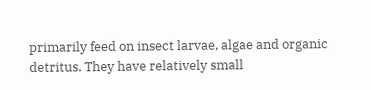primarily feed on insect larvae, algae and organic detritus. They have relatively small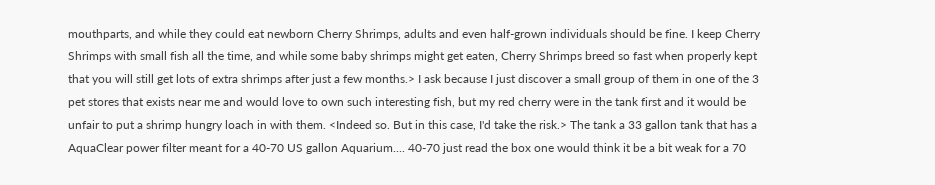mouthparts, and while they could eat newborn Cherry Shrimps, adults and even half-grown individuals should be fine. I keep Cherry Shrimps with small fish all the time, and while some baby shrimps might get eaten, Cherry Shrimps breed so fast when properly kept that you will still get lots of extra shrimps after just a few months.> I ask because I just discover a small group of them in one of the 3 pet stores that exists near me and would love to own such interesting fish, but my red cherry were in the tank first and it would be unfair to put a shrimp hungry loach in with them. <Indeed so. But in this case, I'd take the risk.> The tank a 33 gallon tank that has a AquaClear power filter meant for a 40-70 US gallon Aquarium.... 40-70 just read the box one would think it be a bit weak for a 70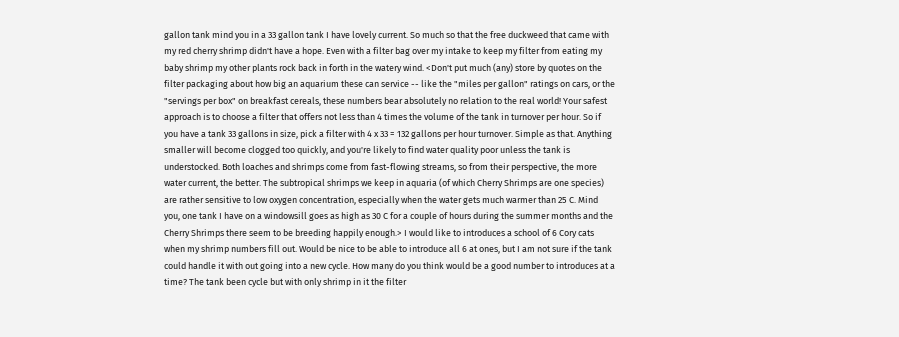gallon tank mind you in a 33 gallon tank I have lovely current. So much so that the free duckweed that came with my red cherry shrimp didn't have a hope. Even with a filter bag over my intake to keep my filter from eating my baby shrimp my other plants rock back in forth in the watery wind. <Don't put much (any) store by quotes on the filter packaging about how big an aquarium these can service -- like the "miles per gallon" ratings on cars, or the "servings per box" on breakfast cereals, these numbers bear absolutely no relation to the real world! Your safest approach is to choose a filter that offers not less than 4 times the volume of the tank in turnover per hour. So if you have a tank 33 gallons in size, pick a filter with 4 x 33 = 132 gallons per hour turnover. Simple as that. Anything smaller will become clogged too quickly, and you're likely to find water quality poor unless the tank is understocked. Both loaches and shrimps come from fast-flowing streams, so from their perspective, the more water current, the better. The subtropical shrimps we keep in aquaria (of which Cherry Shrimps are one species) are rather sensitive to low oxygen concentration, especially when the water gets much warmer than 25 C. Mind you, one tank I have on a windowsill goes as high as 30 C for a couple of hours during the summer months and the Cherry Shrimps there seem to be breeding happily enough.> I would like to introduces a school of 6 Cory cats when my shrimp numbers fill out. Would be nice to be able to introduce all 6 at ones, but I am not sure if the tank could handle it with out going into a new cycle. How many do you think would be a good number to introduces at a time? The tank been cycle but with only shrimp in it the filter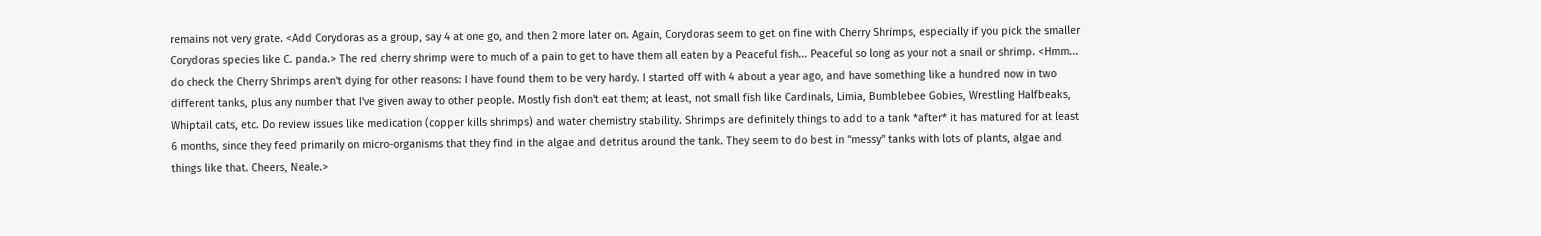remains not very grate. <Add Corydoras as a group, say 4 at one go, and then 2 more later on. Again, Corydoras seem to get on fine with Cherry Shrimps, especially if you pick the smaller Corydoras species like C. panda.> The red cherry shrimp were to much of a pain to get to have them all eaten by a Peaceful fish... Peaceful so long as your not a snail or shrimp. <Hmm... do check the Cherry Shrimps aren't dying for other reasons: I have found them to be very hardy. I started off with 4 about a year ago, and have something like a hundred now in two different tanks, plus any number that I've given away to other people. Mostly fish don't eat them; at least, not small fish like Cardinals, Limia, Bumblebee Gobies, Wrestling Halfbeaks, Whiptail cats, etc. Do review issues like medication (copper kills shrimps) and water chemistry stability. Shrimps are definitely things to add to a tank *after* it has matured for at least 6 months, since they feed primarily on micro-organisms that they find in the algae and detritus around the tank. They seem to do best in "messy" tanks with lots of plants, algae and things like that. Cheers, Neale.>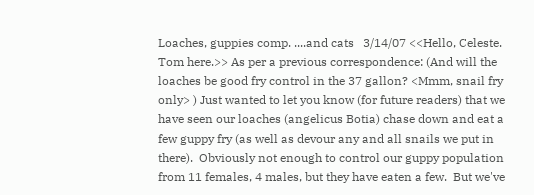Loaches, guppies comp. ....and cats   3/14/07 <<Hello, Celeste. Tom here.>> As per a previous correspondence: (And will the loaches be good fry control in the 37 gallon? <Mmm, snail fry only> ) Just wanted to let you know (for future readers) that we have seen our loaches (angelicus Botia) chase down and eat a few guppy fry (as well as devour any and all snails we put in there).  Obviously not enough to control our guppy population from 11 females, 4 males, but they have eaten a few.  But we've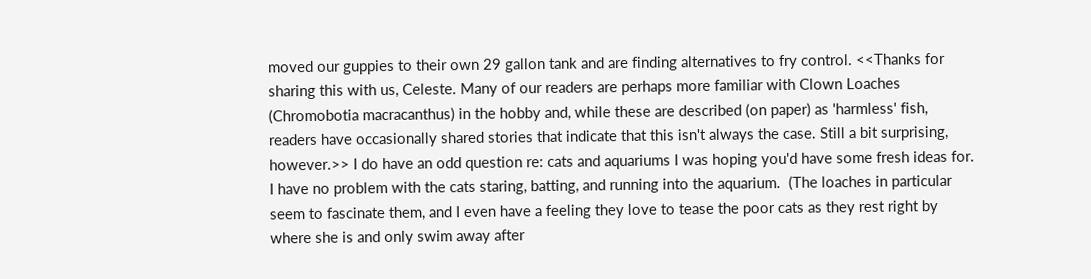moved our guppies to their own 29 gallon tank and are finding alternatives to fry control. <<Thanks for sharing this with us, Celeste. Many of our readers are perhaps more familiar with Clown Loaches (Chromobotia macracanthus) in the hobby and, while these are described (on paper) as 'harmless' fish, readers have occasionally shared stories that indicate that this isn't always the case. Still a bit surprising, however.>> I do have an odd question re: cats and aquariums I was hoping you'd have some fresh ideas for.  I have no problem with the cats staring, batting, and running into the aquarium.  (The loaches in particular seem to fascinate them, and I even have a feeling they love to tease the poor cats as they rest right by where she is and only swim away after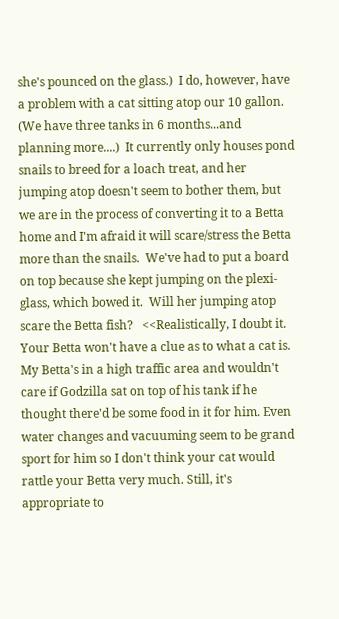she's pounced on the glass.)  I do, however, have a problem with a cat sitting atop our 10 gallon.  (We have three tanks in 6 months...and planning more....)  It currently only houses pond snails to breed for a loach treat, and her jumping atop doesn't seem to bother them, but we are in the process of converting it to a Betta home and I'm afraid it will scare/stress the Betta more than the snails.  We've had to put a board on top because she kept jumping on the plexi-glass, which bowed it.  Will her jumping atop scare the Betta fish?   <<Realistically, I doubt it. Your Betta won't have a clue as to what a cat is. My Betta's in a high traffic area and wouldn't care if Godzilla sat on top of his tank if he thought there'd be some food in it for him. Even water changes and vacuuming seem to be grand sport for him so I don't think your cat would rattle your Betta very much. Still, it's appropriate to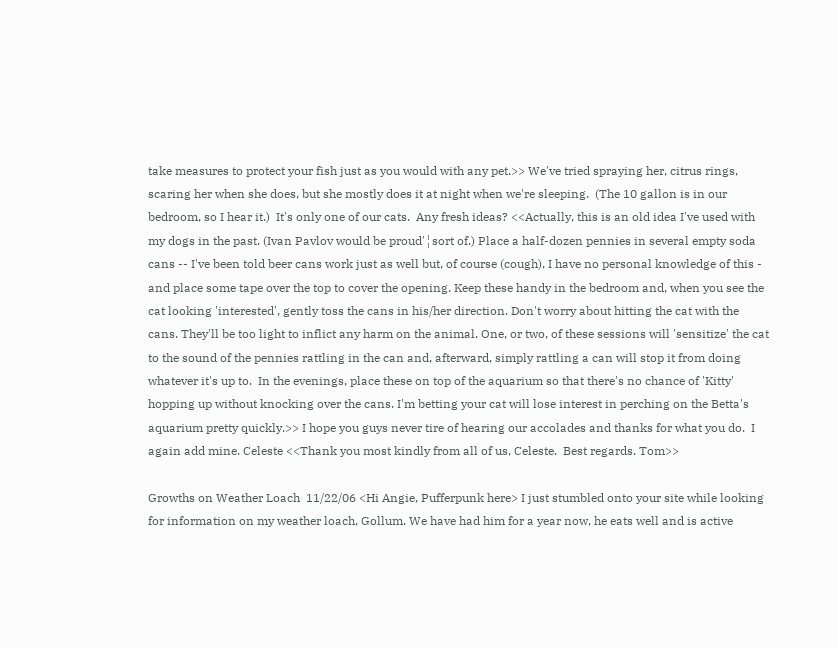take measures to protect your fish just as you would with any pet.>> We've tried spraying her, citrus rings, scaring her when she does, but she mostly does it at night when we're sleeping.  (The 10 gallon is in our bedroom, so I hear it.)  It's only one of our cats.  Any fresh ideas? <<Actually, this is an old idea I've used with my dogs in the past. (Ivan Pavlov would be proud'¦sort of.) Place a half-dozen pennies in several empty soda cans -- I've been told beer cans work just as well but, of course (cough), I have no personal knowledge of this - and place some tape over the top to cover the opening. Keep these handy in the bedroom and, when you see the cat looking 'interested', gently toss the cans in his/her direction. Don't worry about hitting the cat with the cans. They'll be too light to inflict any harm on the animal. One, or two, of these sessions will 'sensitize' the cat to the sound of the pennies rattling in the can and, afterward, simply rattling a can will stop it from doing whatever it's up to.  In the evenings, place these on top of the aquarium so that there's no chance of 'Kitty' hopping up without knocking over the cans. I'm betting your cat will lose interest in perching on the Betta's aquarium pretty quickly.>> I hope you guys never tire of hearing our accolades and thanks for what you do.  I again add mine. Celeste <<Thank you most kindly from all of us, Celeste.  Best regards. Tom>>

Growths on Weather Loach  11/22/06 <Hi Angie, Pufferpunk here> I just stumbled onto your site while looking for information on my weather loach, Gollum. We have had him for a year now, he eats well and is active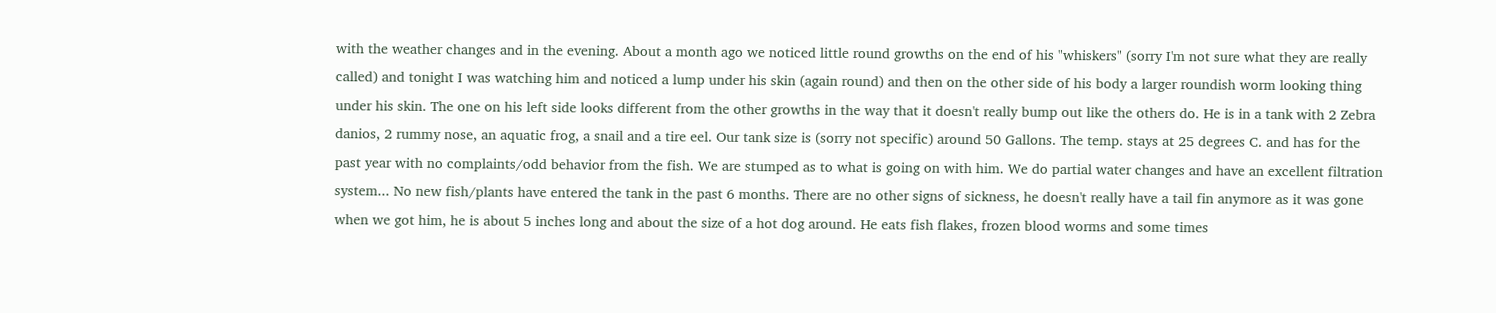with the weather changes and in the evening. About a month ago we noticed little round growths on the end of his "whiskers" (sorry I'm not sure what they are really called) and tonight I was watching him and noticed a lump under his skin (again round) and then on the other side of his body a larger roundish worm looking thing under his skin. The one on his left side looks different from the other growths in the way that it doesn't really bump out like the others do. He is in a tank with 2 Zebra danios, 2 rummy nose, an aquatic frog, a snail and a tire eel. Our tank size is (sorry not specific) around 50 Gallons. The temp. stays at 25 degrees C. and has for the past year with no complaints/odd behavior from the fish. We are stumped as to what is going on with him. We do partial water changes and have an excellent filtration system... No new fish/plants have entered the tank in the past 6 months. There are no other signs of sickness, he doesn't really have a tail fin anymore as it was gone when we got him, he is about 5 inches long and about the size of a hot dog around. He eats fish flakes, frozen blood worms and some times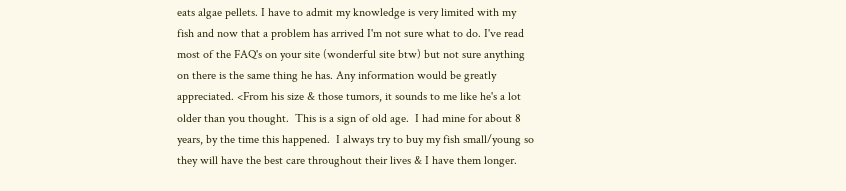eats algae pellets. I have to admit my knowledge is very limited with my fish and now that a problem has arrived I'm not sure what to do. I've read most of the FAQ's on your site (wonderful site btw) but not sure anything on there is the same thing he has. Any information would be greatly appreciated. <From his size & those tumors, it sounds to me like he's a lot older than you thought.  This is a sign of old age.  I had mine for about 8 years, by the time this happened.  I always try to buy my fish small/young so they will have the best care throughout their lives & I have them longer.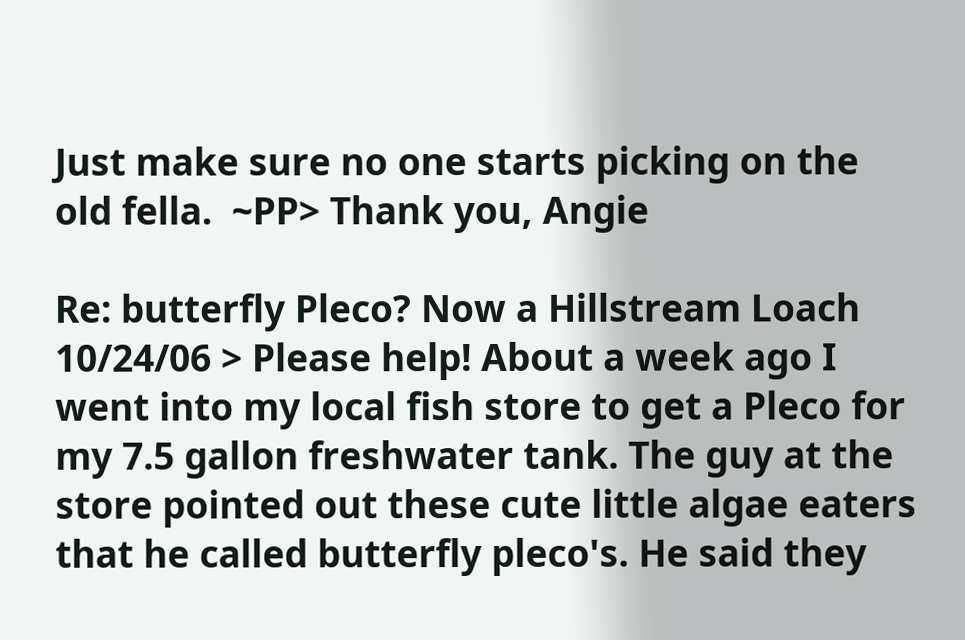Just make sure no one starts picking on the old fella.  ~PP> Thank you, Angie

Re: butterfly Pleco? Now a Hillstream Loach  10/24/06 > Please help! About a week ago I went into my local fish store to get a Pleco for my 7.5 gallon freshwater tank. The guy at the store pointed out these cute little algae eaters that he called butterfly pleco's. He said they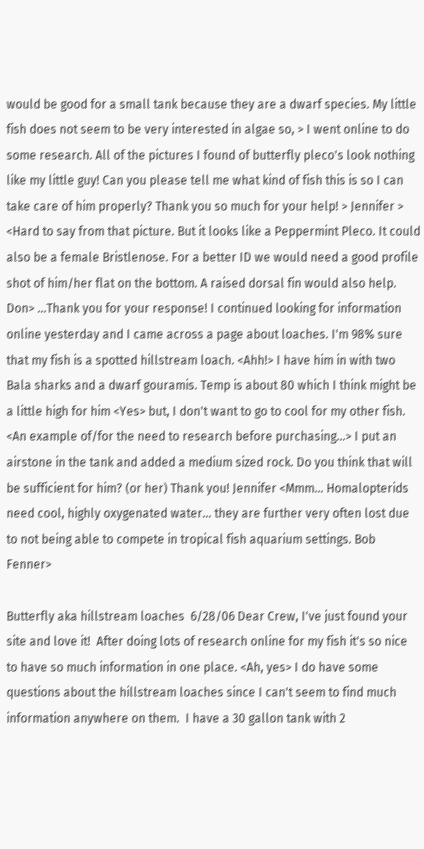would be good for a small tank because they are a dwarf species. My little fish does not seem to be very interested in algae so, > I went online to do some research. All of the pictures I found of butterfly pleco's look nothing like my little guy! Can you please tell me what kind of fish this is so I can take care of him properly? Thank you so much for your help! > Jennifer > <Hard to say from that picture. But it looks like a Peppermint Pleco. It could also be a female Bristlenose. For a better ID we would need a good profile shot of him/her flat on the bottom. A raised dorsal fin would also help. Don> ...Thank you for your response! I continued looking for information online yesterday and I came across a page about loaches. I'm 98% sure that my fish is a spotted hillstream loach. <Ahh!> I have him in with two Bala sharks and a dwarf gouramis. Temp is about 80 which I think might be a little high for him <Yes> but, I don't want to go to cool for my other fish. <An example of/for the need to research before purchasing...> I put an airstone in the tank and added a medium sized rock. Do you think that will be sufficient for him? (or her) Thank you! Jennifer <Mmm... Homalopterids need cool, highly oxygenated water... they are further very often lost due to not being able to compete in tropical fish aquarium settings. Bob Fenner>

Butterfly aka hillstream loaches  6/28/06 Dear Crew, I've just found your site and love it!  After doing lots of research online for my fish it's so nice to have so much information in one place. <Ah, yes> I do have some questions about the hillstream loaches since I can't seem to find much information anywhere on them.  I have a 30 gallon tank with 2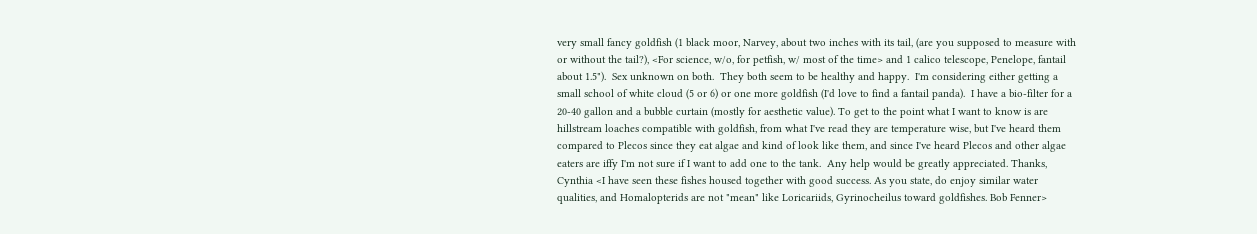very small fancy goldfish (1 black moor, Narvey, about two inches with its tail, (are you supposed to measure with or without the tail?), <For science, w/o, for petfish, w/ most of the time> and 1 calico telescope, Penelope, fantail about 1.5").  Sex unknown on both.  They both seem to be healthy and happy.  I'm considering either getting a small school of white cloud (5 or 6) or one more goldfish (I'd love to find a fantail panda).  I have a bio-filter for a 20-40 gallon and a bubble curtain (mostly for aesthetic value). To get to the point what I want to know is are hillstream loaches compatible with goldfish, from what I've read they are temperature wise, but I've heard them compared to Plecos since they eat algae and kind of look like them, and since I've heard Plecos and other algae eaters are iffy I'm not sure if I want to add one to the tank.  Any help would be greatly appreciated. Thanks, Cynthia <I have seen these fishes housed together with good success. As you state, do enjoy similar water qualities, and Homalopterids are not "mean" like Loricariids, Gyrinocheilus toward goldfishes. Bob Fenner>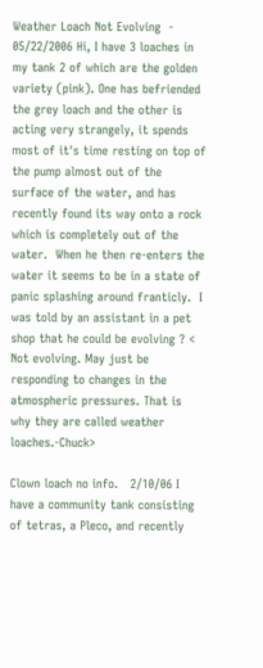Weather Loach Not Evolving  - 05/22/2006 Hi, I have 3 loaches in my tank 2 of which are the golden variety (pink). One has befriended the grey loach and the other is acting very strangely, it spends most of it's time resting on top of the pump almost out of the surface of the water, and has recently found its way onto a rock which is completely out of the water.  When he then re-enters the water it seems to be in a state of panic splashing around franticly.  I was told by an assistant in a pet shop that he could be evolving ? < Not evolving. May just be responding to changes in the atmospheric pressures. That is why they are called weather loaches.-Chuck>

Clown loach no info.   2/10/06 I have a community tank consisting of tetras, a Pleco, and recently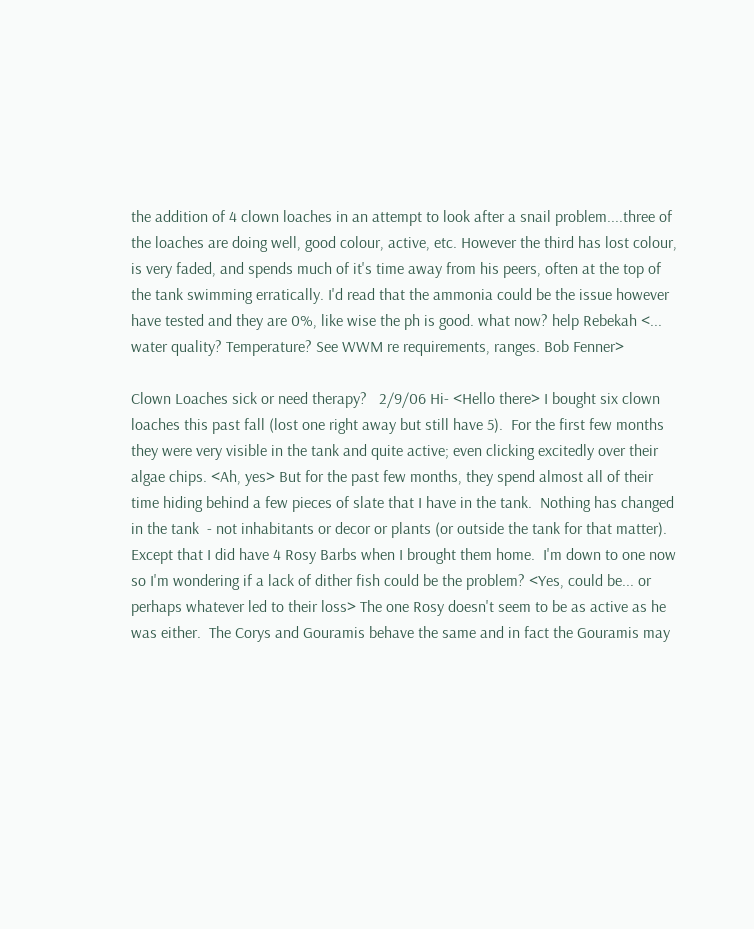the addition of 4 clown loaches in an attempt to look after a snail problem....three of the loaches are doing well, good colour, active, etc. However the third has lost colour, is very faded, and spends much of it's time away from his peers, often at the top of the tank swimming erratically. I'd read that the ammonia could be the issue however have tested and they are 0%, like wise the ph is good. what now? help Rebekah <... water quality? Temperature? See WWM re requirements, ranges. Bob Fenner>

Clown Loaches sick or need therapy?   2/9/06 Hi- <Hello there> I bought six clown loaches this past fall (lost one right away but still have 5).  For the first few months they were very visible in the tank and quite active; even clicking excitedly over their algae chips. <Ah, yes> But for the past few months, they spend almost all of their time hiding behind a few pieces of slate that I have in the tank.  Nothing has changed in the tank  - not inhabitants or decor or plants (or outside the tank for that matter). Except that I did have 4 Rosy Barbs when I brought them home.  I'm down to one now so I'm wondering if a lack of dither fish could be the problem? <Yes, could be... or perhaps whatever led to their loss> The one Rosy doesn't seem to be as active as he was either.  The Corys and Gouramis behave the same and in fact the Gouramis may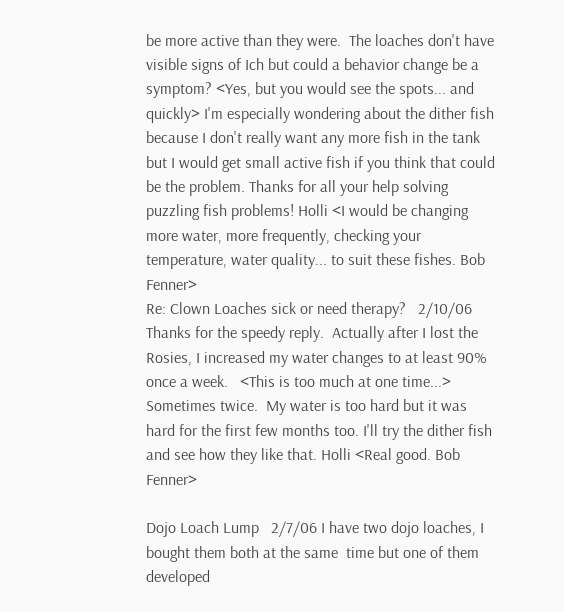be more active than they were.  The loaches don't have visible signs of Ich but could a behavior change be a symptom? <Yes, but you would see the spots... and quickly> I'm especially wondering about the dither fish because I don't really want any more fish in the tank but I would get small active fish if you think that could be the problem. Thanks for all your help solving puzzling fish problems! Holli <I would be changing more water, more frequently, checking your temperature, water quality... to suit these fishes. Bob Fenner>
Re: Clown Loaches sick or need therapy?   2/10/06
Thanks for the speedy reply.  Actually after I lost the Rosies, I increased my water changes to at least 90% once a week.   <This is too much at one time...> Sometimes twice.  My water is too hard but it was hard for the first few months too. I'll try the dither fish and see how they like that. Holli <Real good. Bob Fenner>

Dojo Loach Lump   2/7/06 I have two dojo loaches, I bought them both at the same  time but one of them developed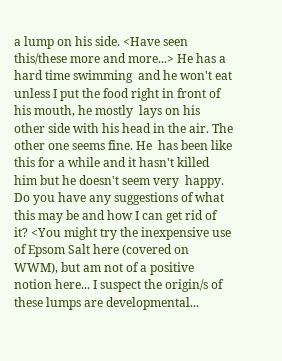a lump on his side. <Have seen this/these more and more...> He has a hard time swimming  and he won't eat unless I put the food right in front of his mouth, he mostly  lays on his other side with his head in the air. The other one seems fine. He  has been like this for a while and it hasn't killed him but he doesn't seem very  happy. Do you have any suggestions of what this may be and how I can get rid of  it? <You might try the inexpensive use of Epsom Salt here (covered on WWM), but am not of a positive notion here... I suspect the origin/s of these lumps are developmental...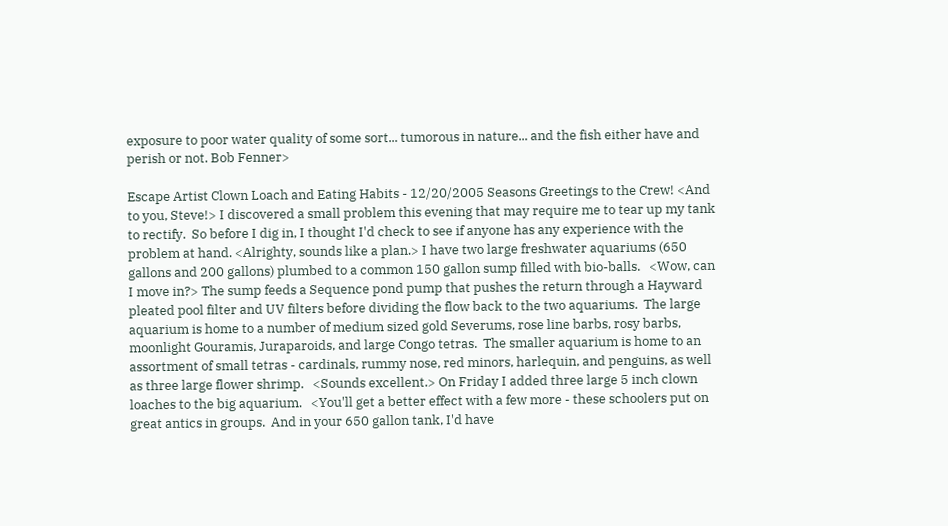exposure to poor water quality of some sort... tumorous in nature... and the fish either have and perish or not. Bob Fenner>

Escape Artist Clown Loach and Eating Habits - 12/20/2005 Seasons Greetings to the Crew! <And to you, Steve!> I discovered a small problem this evening that may require me to tear up my tank to rectify.  So before I dig in, I thought I'd check to see if anyone has any experience with the problem at hand. <Alrighty, sounds like a plan.> I have two large freshwater aquariums (650 gallons and 200 gallons) plumbed to a common 150 gallon sump filled with bio-balls.   <Wow, can I move in?> The sump feeds a Sequence pond pump that pushes the return through a Hayward pleated pool filter and UV filters before dividing the flow back to the two aquariums.  The large aquarium is home to a number of medium sized gold Severums, rose line barbs, rosy barbs, moonlight Gouramis, Juraparoids, and large Congo tetras.  The smaller aquarium is home to an assortment of small tetras - cardinals, rummy nose, red minors, harlequin, and penguins, as well as three large flower shrimp.   <Sounds excellent.> On Friday I added three large 5 inch clown loaches to the big aquarium.   <You'll get a better effect with a few more - these schoolers put on great antics in groups.  And in your 650 gallon tank, I'd have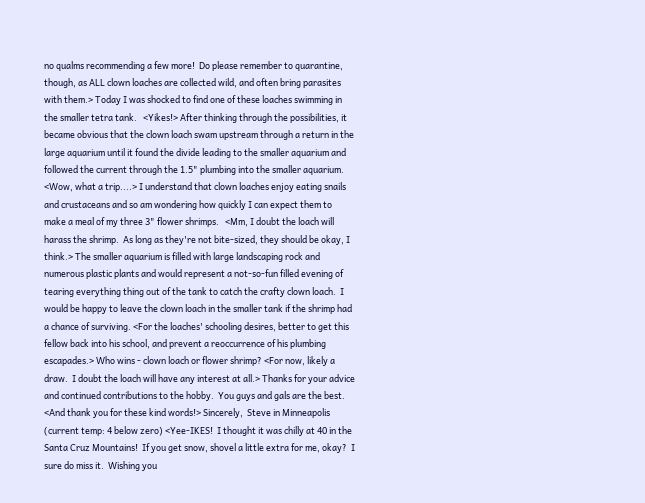no qualms recommending a few more!  Do please remember to quarantine, though, as ALL clown loaches are collected wild, and often bring parasites with them.> Today I was shocked to find one of these loaches swimming in the smaller tetra tank.   <Yikes!> After thinking through the possibilities, it became obvious that the clown loach swam upstream through a return in the large aquarium until it found the divide leading to the smaller aquarium and followed the current through the 1.5" plumbing into the smaller aquarium.   <Wow, what a trip....> I understand that clown loaches enjoy eating snails and crustaceans and so am wondering how quickly I can expect them to make a meal of my three 3" flower shrimps.   <Mm, I doubt the loach will harass the shrimp.  As long as they're not bite-sized, they should be okay, I think.> The smaller aquarium is filled with large landscaping rock and numerous plastic plants and would represent a not-so-fun filled evening of tearing everything thing out of the tank to catch the crafty clown loach.  I would be happy to leave the clown loach in the smaller tank if the shrimp had a chance of surviving. <For the loaches' schooling desires, better to get this fellow back into his school, and prevent a reoccurrence of his plumbing escapades.> Who wins - clown loach or flower shrimp? <For now, likely a draw.  I doubt the loach will have any interest at all.> Thanks for your advice and continued contributions to the hobby.  You guys and gals are the best. <And thank you for these kind words!> Sincerely,  Steve in Minneapolis (current temp: 4 below zero) <Yee-IKES!  I thought it was chilly at 40 in the Santa Cruz Mountains!  If you get snow, shovel a little extra for me, okay?  I sure do miss it.  Wishing you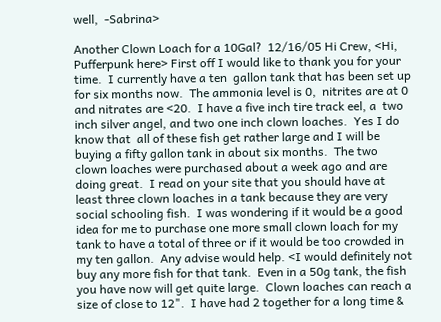well,  -Sabrina>

Another Clown Loach for a 10Gal?  12/16/05 Hi Crew, <Hi, Pufferpunk here> First off I would like to thank you for your time.  I currently have a ten  gallon tank that has been set up for six months now.  The ammonia level is 0,  nitrites are at 0 and nitrates are <20.  I have a five inch tire track eel, a  two inch silver angel, and two one inch clown loaches.  Yes I do know that  all of these fish get rather large and I will be buying a fifty gallon tank in about six months.  The two clown loaches were purchased about a week ago and are doing great.  I read on your site that you should have at least three clown loaches in a tank because they are very social schooling fish.  I was wondering if it would be a good idea for me to purchase one more small clown loach for my tank to have a total of three or if it would be too crowded in my ten gallon.  Any advise would help. <I would definitely not buy any more fish for that tank.  Even in a 50g tank, the fish you have now will get quite large.  Clown loaches can reach a size of close to 12".  I have had 2 together for a long time &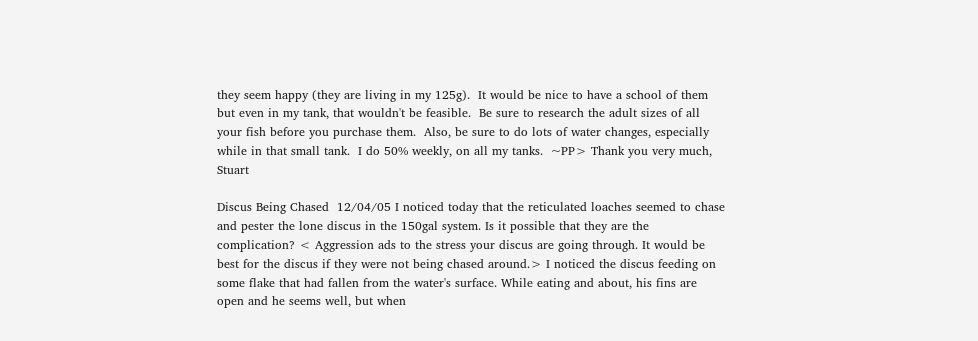they seem happy (they are living in my 125g).  It would be nice to have a school of them but even in my tank, that wouldn't be feasible.  Be sure to research the adult sizes of all your fish before you purchase them.  Also, be sure to do lots of water changes, especially while in that small tank.  I do 50% weekly, on all my tanks.  ~PP> Thank you very much, Stuart

Discus Being Chased  12/04/05 I noticed today that the reticulated loaches seemed to chase and pester the lone discus in the 150gal system. Is it possible that they are the complication? < Aggression ads to the stress your discus are going through. It would be best for the discus if they were not being chased around.> I noticed the discus feeding on some flake that had fallen from the water's surface. While eating and about, his fins are open and he seems well, but when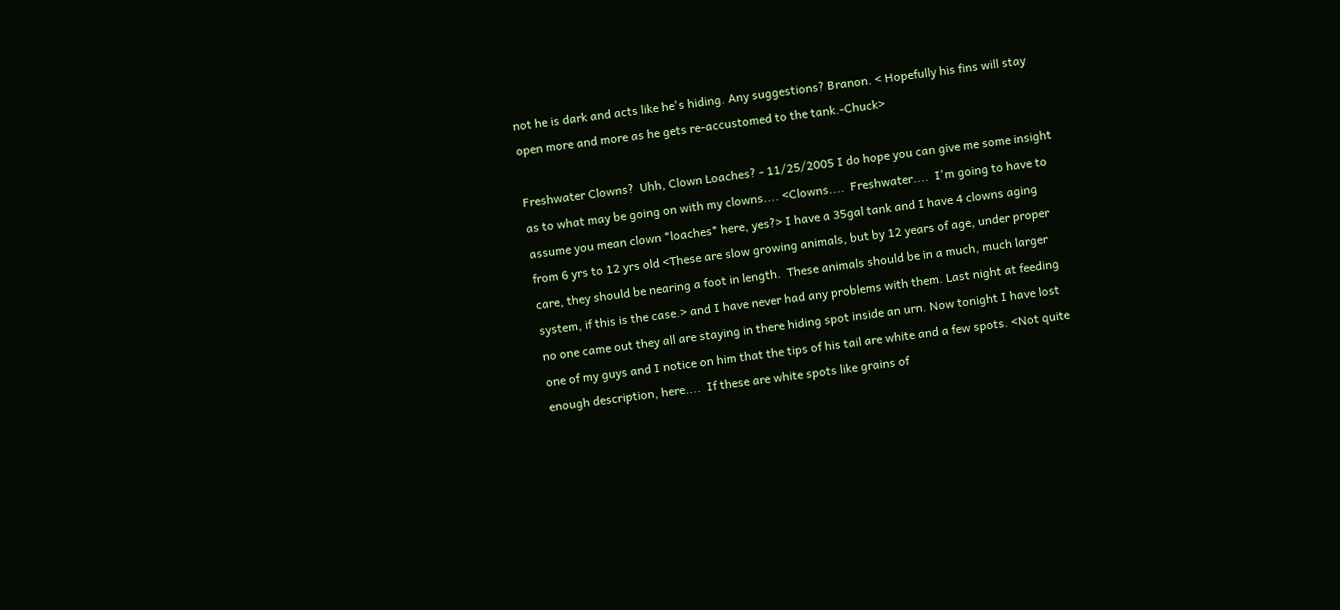not he is dark and acts like he's hiding. Any suggestions? Branon. < Hopefully his fins will stay open more and more as he gets re-accustomed to the tank.-Chuck>

Freshwater Clowns?  Uhh, Clown Loaches? - 11/25/2005 I do hope you can give me some insight as to what may be going on with my clowns.... <Clowns....  Freshwater....  I'm going to have to assume you mean clown *loaches* here, yes?> I have a 35gal tank and I have 4 clowns aging from 6 yrs to 12 yrs old <These are slow growing animals, but by 12 years of age, under proper care, they should be nearing a foot in length.  These animals should be in a much, much larger system, if this is the case.> and I have never had any problems with them. Last night at feeding no one came out they all are staying in there hiding spot inside an urn. Now tonight I have lost one of my guys and I notice on him that the tips of his tail are white and a few spots. <Not quite enough description, here....  If these are white spots like grains of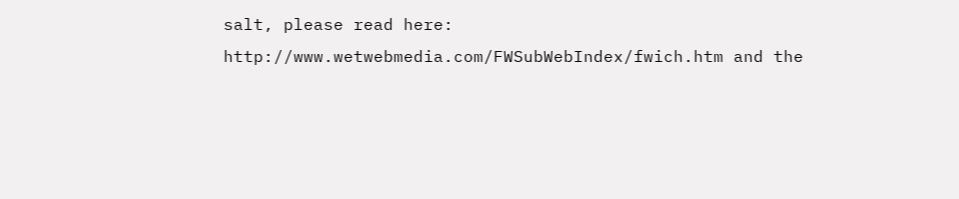salt, please read here:  http://www.wetwebmedia.com/FWSubWebIndex/fwich.htm and the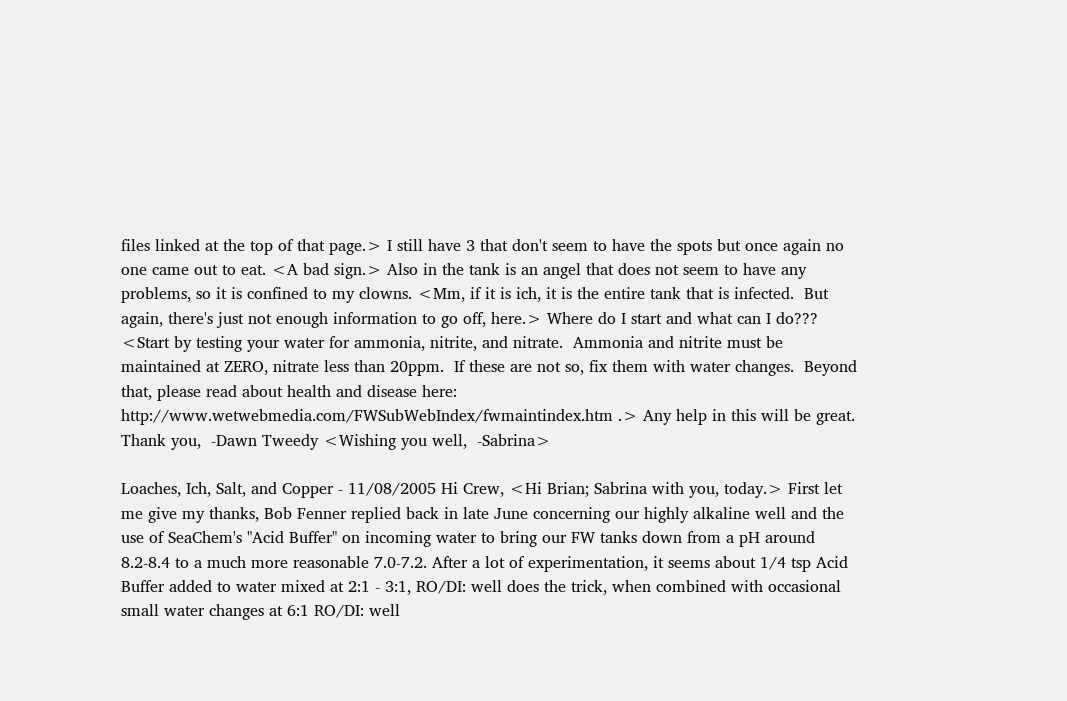files linked at the top of that page.> I still have 3 that don't seem to have the spots but once again no one came out to eat. <A bad sign.> Also in the tank is an angel that does not seem to have any problems, so it is confined to my clowns. <Mm, if it is ich, it is the entire tank that is infected.  But again, there's just not enough information to go off, here.> Where do I start and what can I do??? <Start by testing your water for ammonia, nitrite, and nitrate.  Ammonia and nitrite must be maintained at ZERO, nitrate less than 20ppm.  If these are not so, fix them with water changes.  Beyond that, please read about health and disease here:  http://www.wetwebmedia.com/FWSubWebIndex/fwmaintindex.htm .> Any help in this will be great.  Thank you,  -Dawn Tweedy <Wishing you well,  -Sabrina>

Loaches, Ich, Salt, and Copper - 11/08/2005 Hi Crew, <Hi Brian; Sabrina with you, today.> First let me give my thanks, Bob Fenner replied back in late June concerning our highly alkaline well and the use of SeaChem's "Acid Buffer" on incoming water to bring our FW tanks down from a pH around 8.2-8.4 to a much more reasonable 7.0-7.2. After a lot of experimentation, it seems about 1/4 tsp Acid Buffer added to water mixed at 2:1 - 3:1, RO/DI: well does the trick, when combined with occasional small water changes at 6:1 RO/DI: well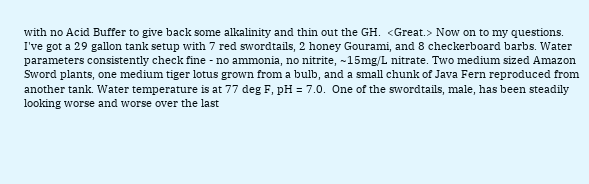with no Acid Buffer to give back some alkalinity and thin out the GH.  <Great.> Now on to my questions. I've got a 29 gallon tank setup with 7 red swordtails, 2 honey Gourami, and 8 checkerboard barbs. Water parameters consistently check fine - no ammonia, no nitrite, ~15mg/L nitrate. Two medium sized Amazon Sword plants, one medium tiger lotus grown from a bulb, and a small chunk of Java Fern reproduced from another tank. Water temperature is at 77 deg F, pH = 7.0.  One of the swordtails, male, has been steadily looking worse and worse over the last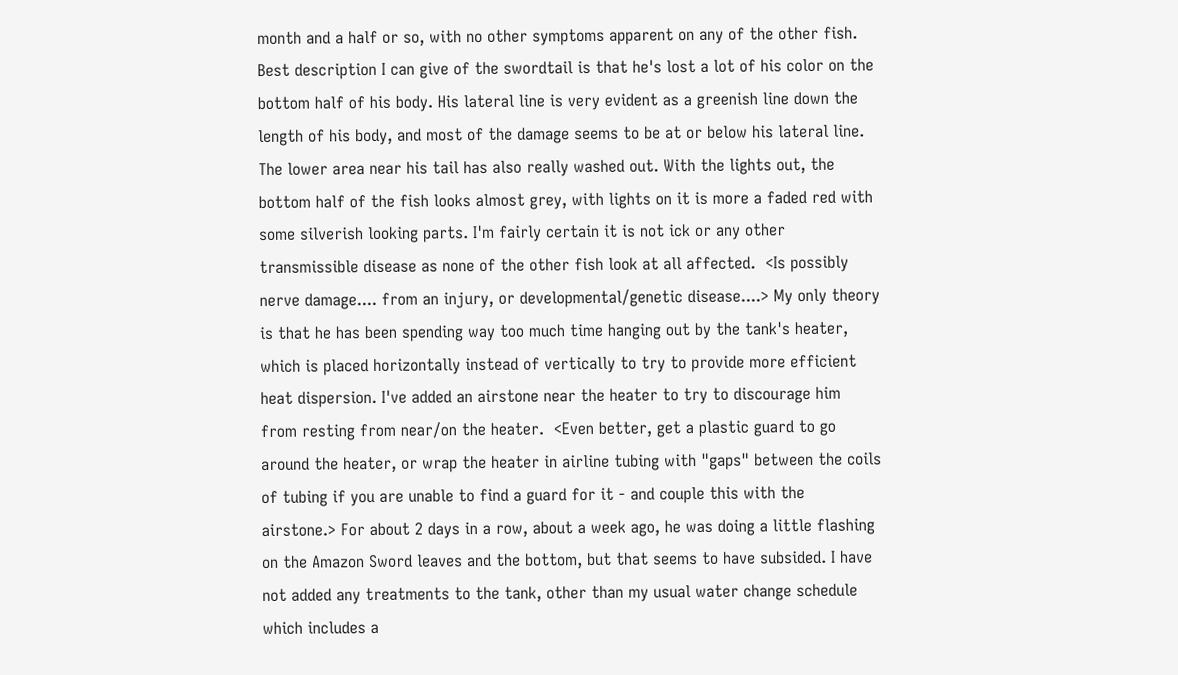month and a half or so, with no other symptoms apparent on any of the other fish. Best description I can give of the swordtail is that he's lost a lot of his color on the bottom half of his body. His lateral line is very evident as a greenish line down the length of his body, and most of the damage seems to be at or below his lateral line. The lower area near his tail has also really washed out. With the lights out, the bottom half of the fish looks almost grey, with lights on it is more a faded red with some silverish looking parts. I'm fairly certain it is not ick or any other transmissible disease as none of the other fish look at all affected.  <Is possibly nerve damage.... from an injury, or developmental/genetic disease....> My only theory is that he has been spending way too much time hanging out by the tank's heater, which is placed horizontally instead of vertically to try to provide more efficient heat dispersion. I've added an airstone near the heater to try to discourage him from resting from near/on the heater.  <Even better, get a plastic guard to go around the heater, or wrap the heater in airline tubing with "gaps" between the coils of tubing if you are unable to find a guard for it - and couple this with the airstone.> For about 2 days in a row, about a week ago, he was doing a little flashing on the Amazon Sword leaves and the bottom, but that seems to have subsided. I have not added any treatments to the tank, other than my usual water change schedule which includes a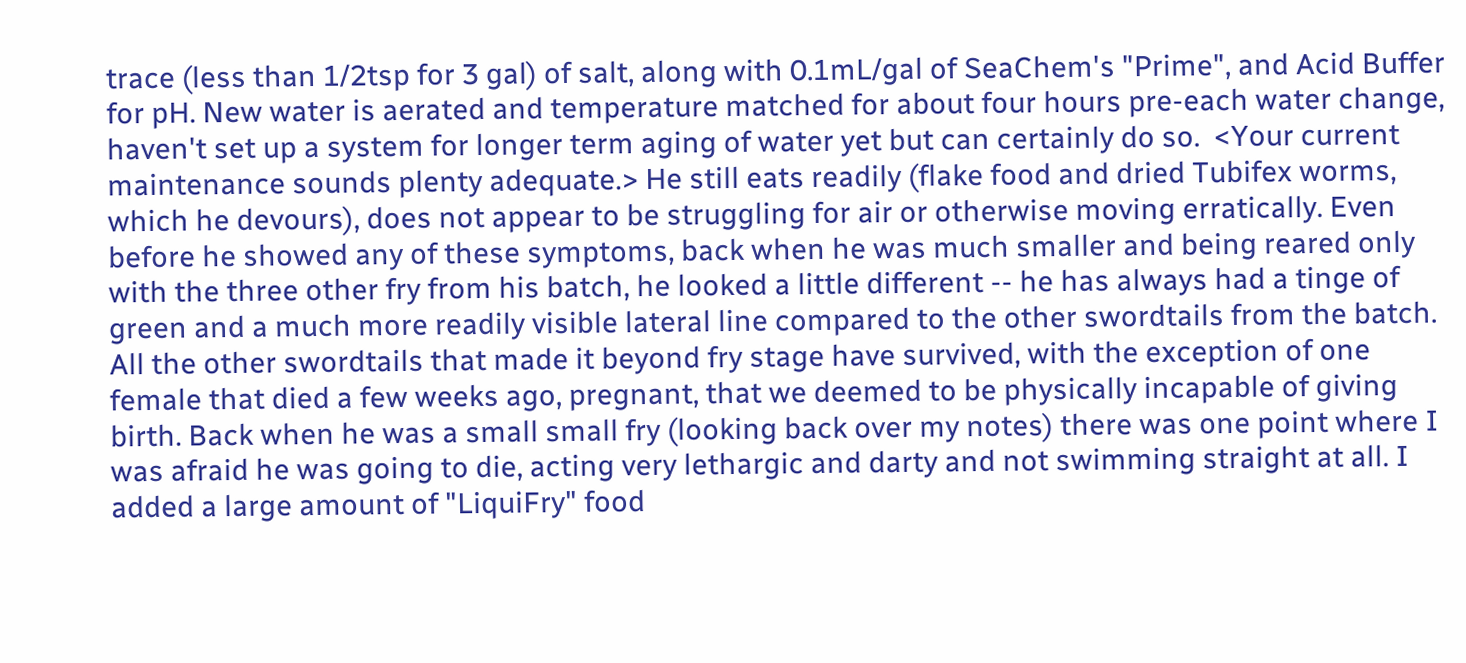trace (less than 1/2tsp for 3 gal) of salt, along with 0.1mL/gal of SeaChem's "Prime", and Acid Buffer for pH. New water is aerated and temperature matched for about four hours pre-each water change, haven't set up a system for longer term aging of water yet but can certainly do so.  <Your current maintenance sounds plenty adequate.> He still eats readily (flake food and dried Tubifex worms, which he devours), does not appear to be struggling for air or otherwise moving erratically. Even before he showed any of these symptoms, back when he was much smaller and being reared only with the three other fry from his batch, he looked a little different -- he has always had a tinge of green and a much more readily visible lateral line compared to the other swordtails from the batch. All the other swordtails that made it beyond fry stage have survived, with the exception of one female that died a few weeks ago, pregnant, that we deemed to be physically incapable of giving birth. Back when he was a small small fry (looking back over my notes) there was one point where I was afraid he was going to die, acting very lethargic and darty and not swimming straight at all. I added a large amount of "LiquiFry" food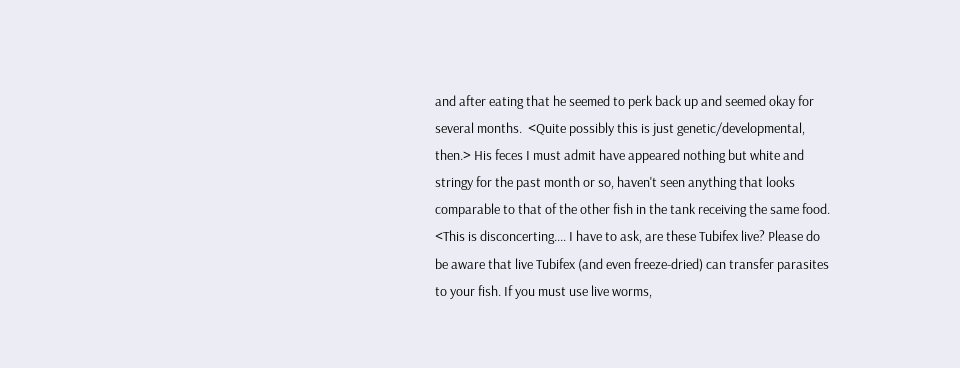and after eating that he seemed to perk back up and seemed okay for several months.  <Quite possibly this is just genetic/developmental, then.> His feces I must admit have appeared nothing but white and stringy for the past month or so, haven't seen anything that looks comparable to that of the other fish in the tank receiving the same food.  <This is disconcerting.... I have to ask, are these Tubifex live? Please do be aware that live Tubifex (and even freeze-dried) can transfer parasites to your fish. If you must use live worms,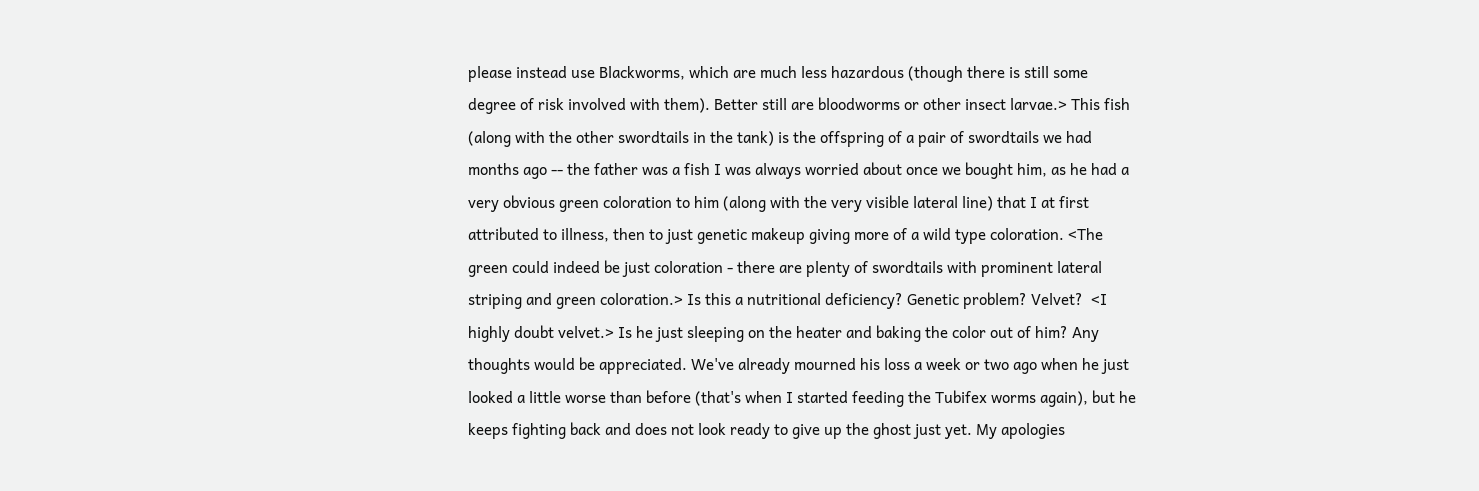please instead use Blackworms, which are much less hazardous (though there is still some degree of risk involved with them). Better still are bloodworms or other insect larvae.> This fish (along with the other swordtails in the tank) is the offspring of a pair of swordtails we had months ago -- the father was a fish I was always worried about once we bought him, as he had a very obvious green coloration to him (along with the very visible lateral line) that I at first attributed to illness, then to just genetic makeup giving more of a wild type coloration. <The green could indeed be just coloration - there are plenty of swordtails with prominent lateral striping and green coloration.> Is this a nutritional deficiency? Genetic problem? Velvet?  <I highly doubt velvet.> Is he just sleeping on the heater and baking the color out of him? Any thoughts would be appreciated. We've already mourned his loss a week or two ago when he just looked a little worse than before (that's when I started feeding the Tubifex worms again), but he keeps fighting back and does not look ready to give up the ghost just yet. My apologies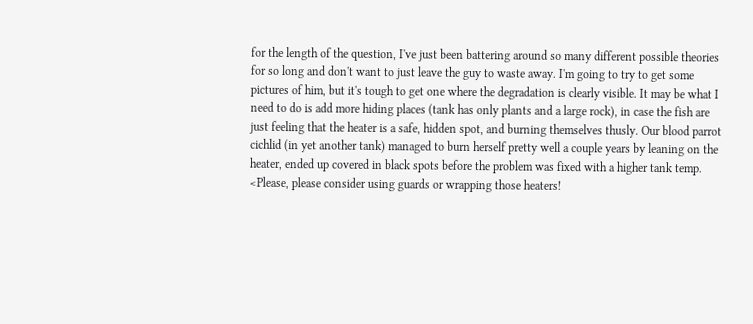for the length of the question, I've just been battering around so many different possible theories for so long and don't want to just leave the guy to waste away. I'm going to try to get some pictures of him, but it's tough to get one where the degradation is clearly visible. It may be what I need to do is add more hiding places (tank has only plants and a large rock), in case the fish are just feeling that the heater is a safe, hidden spot, and burning themselves thusly. Our blood parrot cichlid (in yet another tank) managed to burn herself pretty well a couple years by leaning on the heater, ended up covered in black spots before the problem was fixed with a higher tank temp.  <Please, please consider using guards or wrapping those heaters!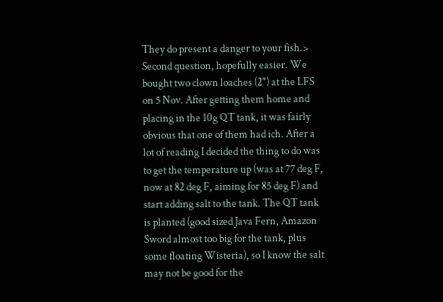They do present a danger to your fish.> Second question, hopefully easier. We bought two clown loaches (2") at the LFS on 5 Nov. After getting them home and placing in the 10g QT tank, it was fairly obvious that one of them had ich. After a lot of reading I decided the thing to do was to get the temperature up (was at 77 deg F, now at 82 deg F, aiming for 85 deg F) and start adding salt to the tank. The QT tank is planted (good sized Java Fern, Amazon Sword almost too big for the tank, plus some floating Wisteria), so I know the salt may not be good for the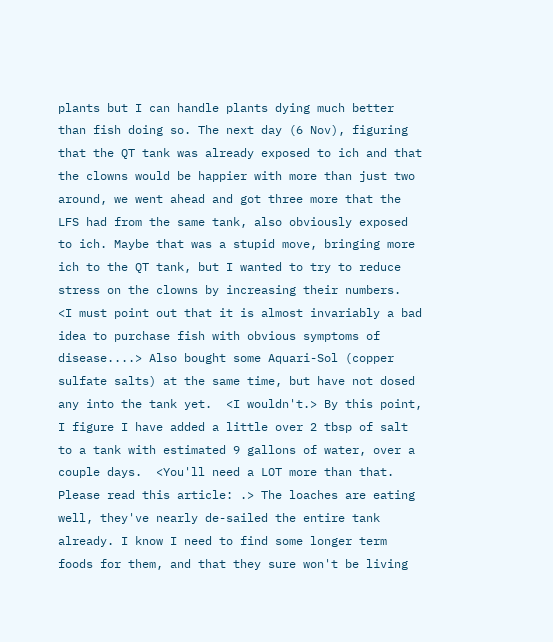plants but I can handle plants dying much better than fish doing so. The next day (6 Nov), figuring that the QT tank was already exposed to ich and that the clowns would be happier with more than just two around, we went ahead and got three more that the LFS had from the same tank, also obviously exposed to ich. Maybe that was a stupid move, bringing more ich to the QT tank, but I wanted to try to reduce stress on the clowns by increasing their numbers.  <I must point out that it is almost invariably a bad idea to purchase fish with obvious symptoms of disease....> Also bought some Aquari-Sol (copper sulfate salts) at the same time, but have not dosed any into the tank yet.  <I wouldn't.> By this point, I figure I have added a little over 2 tbsp of salt to a tank with estimated 9 gallons of water, over a couple days.  <You'll need a LOT more than that. Please read this article: .> The loaches are eating well, they've nearly de-sailed the entire tank already. I know I need to find some longer term foods for them, and that they sure won't be living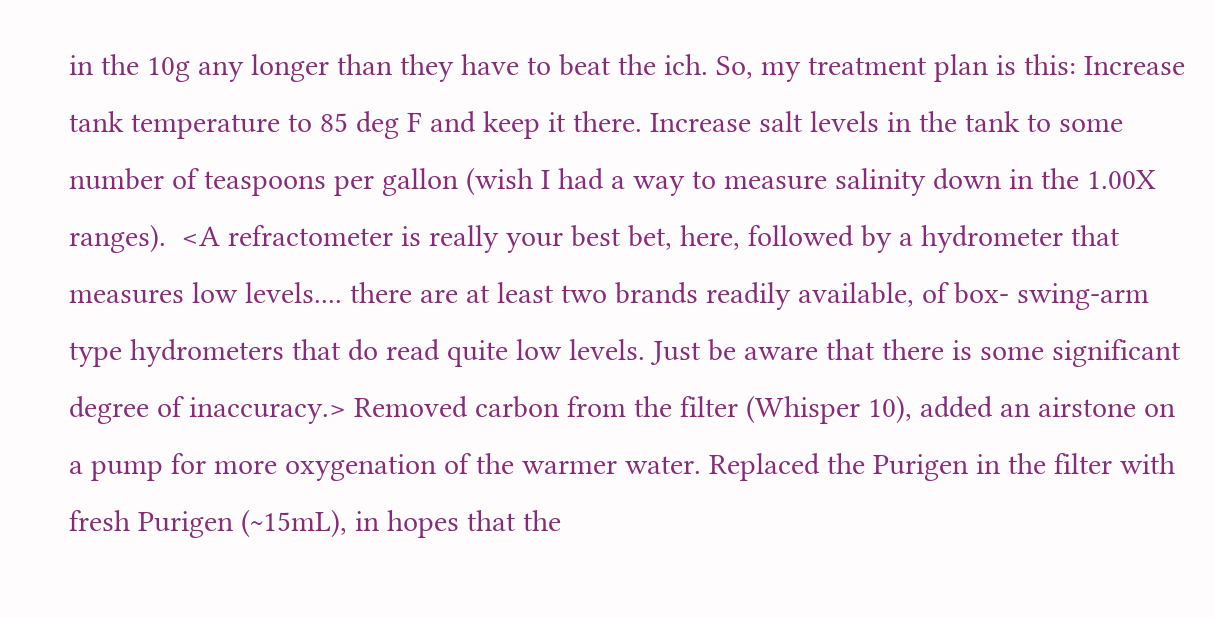in the 10g any longer than they have to beat the ich. So, my treatment plan is this: Increase tank temperature to 85 deg F and keep it there. Increase salt levels in the tank to some number of teaspoons per gallon (wish I had a way to measure salinity down in the 1.00X ranges).  <A refractometer is really your best bet, here, followed by a hydrometer that measures low levels.... there are at least two brands readily available, of box- swing-arm type hydrometers that do read quite low levels. Just be aware that there is some significant degree of inaccuracy.> Removed carbon from the filter (Whisper 10), added an airstone on a pump for more oxygenation of the warmer water. Replaced the Purigen in the filter with fresh Purigen (~15mL), in hopes that the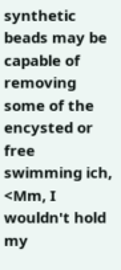synthetic beads may be capable of removing some of the encysted or free swimming ich, <Mm, I wouldn't hold my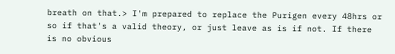breath on that.> I'm prepared to replace the Purigen every 48hrs or so if that's a valid theory, or just leave as is if not. If there is no obvious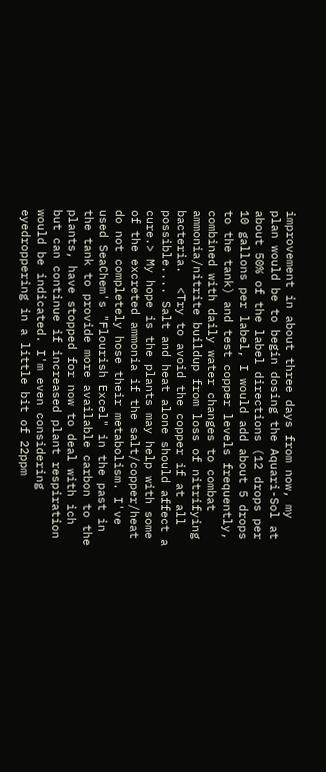improvement in about three days from now, my plan would be to begin dosing the Aquari-Sol at about 50% of the label directions (12 drops per 10 gallons per label, I would add about 5 drops to the tank) and test copper levels frequently, combined with daily water changes to combat ammonia/nitrite buildup from loss of nitrifying bacteria.  <Try to avoid the copper if at all possible.... Salt and heat alone should affect a cure.> My hope is the plants may help with some of the excreted ammonia if the salt/copper/heat do not completely hose their metabolism. I've used SeaChem's "Flourish Excel" in the past in the tank to provide more available carbon to the plants, have stopped for now to deal with ich but can continue if increased plant respiration would be indicated. I'm even considering eyedroppering in a little bit of 22ppm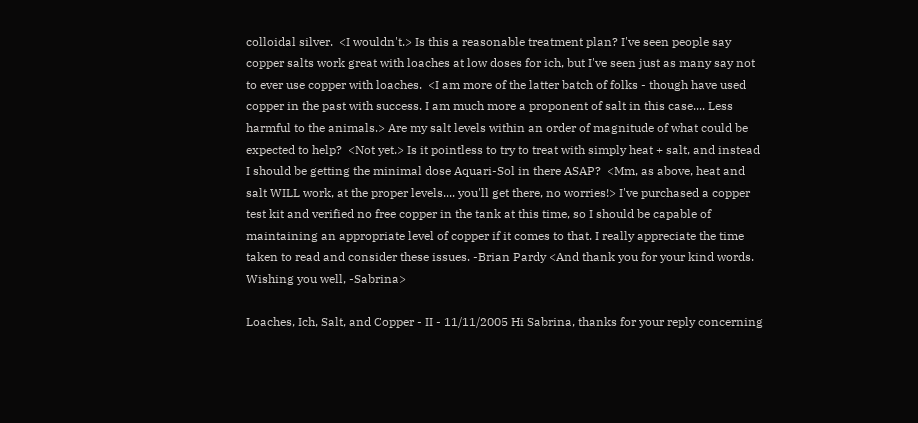colloidal silver.  <I wouldn't.> Is this a reasonable treatment plan? I've seen people say copper salts work great with loaches at low doses for ich, but I've seen just as many say not to ever use copper with loaches.  <I am more of the latter batch of folks - though have used copper in the past with success. I am much more a proponent of salt in this case.... Less harmful to the animals.> Are my salt levels within an order of magnitude of what could be expected to help?  <Not yet.> Is it pointless to try to treat with simply heat + salt, and instead I should be getting the minimal dose Aquari-Sol in there ASAP?  <Mm, as above, heat and salt WILL work, at the proper levels.... you'll get there, no worries!> I've purchased a copper test kit and verified no free copper in the tank at this time, so I should be capable of maintaining an appropriate level of copper if it comes to that. I really appreciate the time taken to read and consider these issues. -Brian Pardy <And thank you for your kind words. Wishing you well, -Sabrina>

Loaches, Ich, Salt, and Copper - II - 11/11/2005 Hi Sabrina, thanks for your reply concerning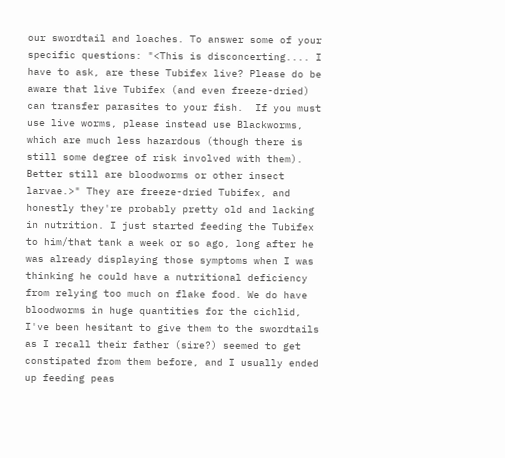our swordtail and loaches. To answer some of your specific questions: "<This is disconcerting.... I have to ask, are these Tubifex live? Please do be aware that live Tubifex (and even freeze-dried) can transfer parasites to your fish.  If you must use live worms, please instead use Blackworms, which are much less hazardous (though there is still some degree of risk involved with them). Better still are bloodworms or other insect larvae.>" They are freeze-dried Tubifex, and honestly they're probably pretty old and lacking in nutrition. I just started feeding the Tubifex to him/that tank a week or so ago, long after he was already displaying those symptoms when I was thinking he could have a nutritional deficiency from relying too much on flake food. We do have bloodworms in huge quantities for the cichlid, I've been hesitant to give them to the swordtails as I recall their father (sire?) seemed to get constipated from them before, and I usually ended up feeding peas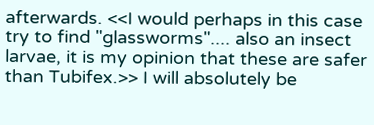afterwards. <<I would perhaps in this case try to find "glassworms".... also an insect larvae, it is my opinion that these are safer than Tubifex.>> I will absolutely be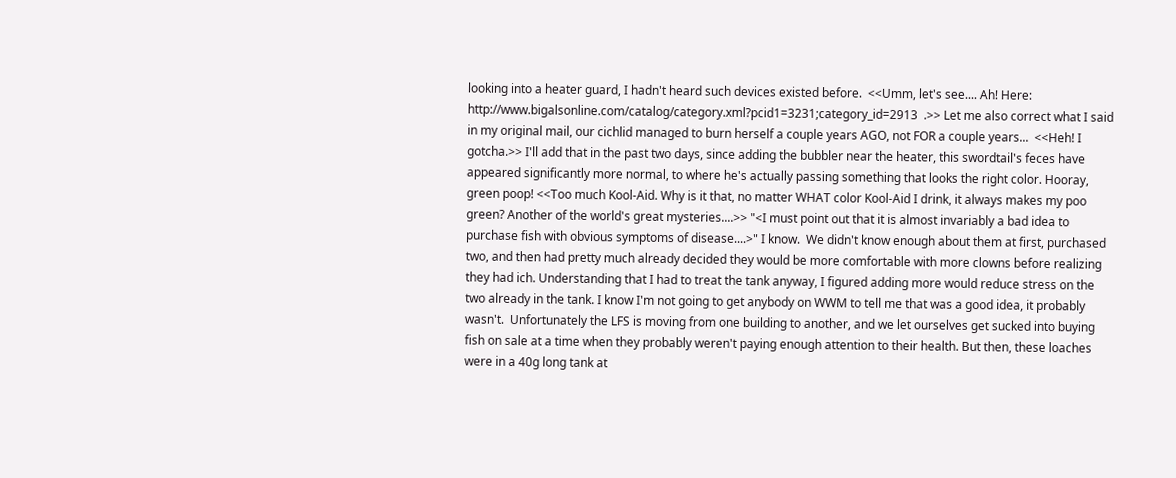looking into a heater guard, I hadn't heard such devices existed before.  <<Umm, let's see.... Ah! Here: http://www.bigalsonline.com/catalog/category.xml?pcid1=3231;category_id=2913  .>> Let me also correct what I said in my original mail, our cichlid managed to burn herself a couple years AGO, not FOR a couple years...  <<Heh! I gotcha.>> I'll add that in the past two days, since adding the bubbler near the heater, this swordtail's feces have appeared significantly more normal, to where he's actually passing something that looks the right color. Hooray, green poop! <<Too much Kool-Aid. Why is it that, no matter WHAT color Kool-Aid I drink, it always makes my poo green? Another of the world's great mysteries....>> "<I must point out that it is almost invariably a bad idea to purchase fish with obvious symptoms of disease....>" I know.  We didn't know enough about them at first, purchased two, and then had pretty much already decided they would be more comfortable with more clowns before realizing they had ich. Understanding that I had to treat the tank anyway, I figured adding more would reduce stress on the two already in the tank. I know I'm not going to get anybody on WWM to tell me that was a good idea, it probably wasn't.  Unfortunately the LFS is moving from one building to another, and we let ourselves get sucked into buying fish on sale at a time when they probably weren't paying enough attention to their health. But then, these loaches were in a 40g long tank at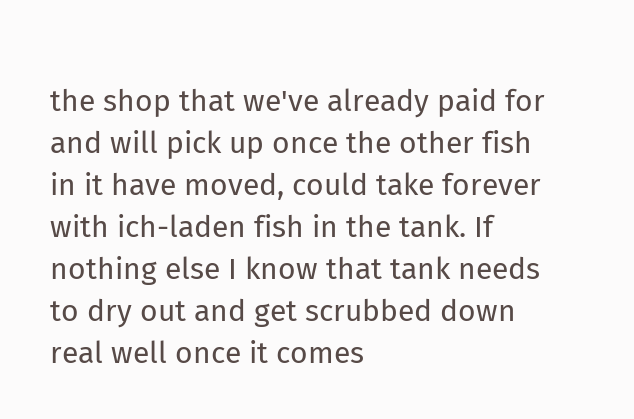the shop that we've already paid for and will pick up once the other fish in it have moved, could take forever with ich-laden fish in the tank. If nothing else I know that tank needs to dry out and get scrubbed down real well once it comes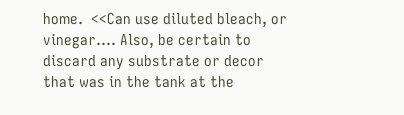home.  <<Can use diluted bleach, or vinegar.... Also, be certain to discard any substrate or decor that was in the tank at the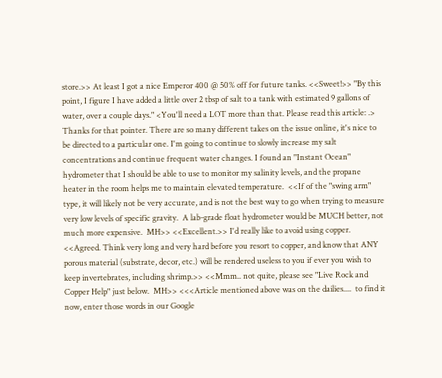store.>> At least I got a nice Emperor 400 @ 50% off for future tanks. <<Sweet!>> "By this point, I figure I have added a little over 2 tbsp of salt to a tank with estimated 9 gallons of water, over a couple days." <You'll need a LOT more than that. Please read this article: .> Thanks for that pointer. There are so many different takes on the issue online, it's nice to be directed to a particular one. I'm going to continue to slowly increase my salt concentrations and continue frequent water changes. I found an "Instant Ocean" hydrometer that I should be able to use to monitor my salinity levels, and the propane heater in the room helps me to maintain elevated temperature.  <<If of the "swing arm" type, it will likely not be very accurate, and is not the best way to go when trying to measure very low levels of specific gravity.  A lab-grade float hydrometer would be MUCH better, not much more expensive.  MH>> <<Excellent.>> I'd really like to avoid using copper.  <<Agreed. Think very long and very hard before you resort to copper, and know that ANY porous material (substrate, decor, etc.) will be rendered useless to you if ever you wish to keep invertebrates, including shrimp.>> <<Mmm.. not quite, please see "Live Rock and Copper Help" just below.  MH>> <<<Article mentioned above was on the dailies....  to find it now, enter those words in our Google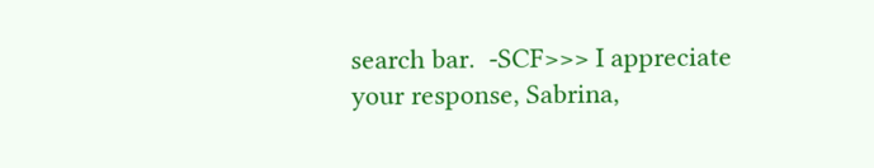search bar.  -SCF>>> I appreciate your response, Sabrina,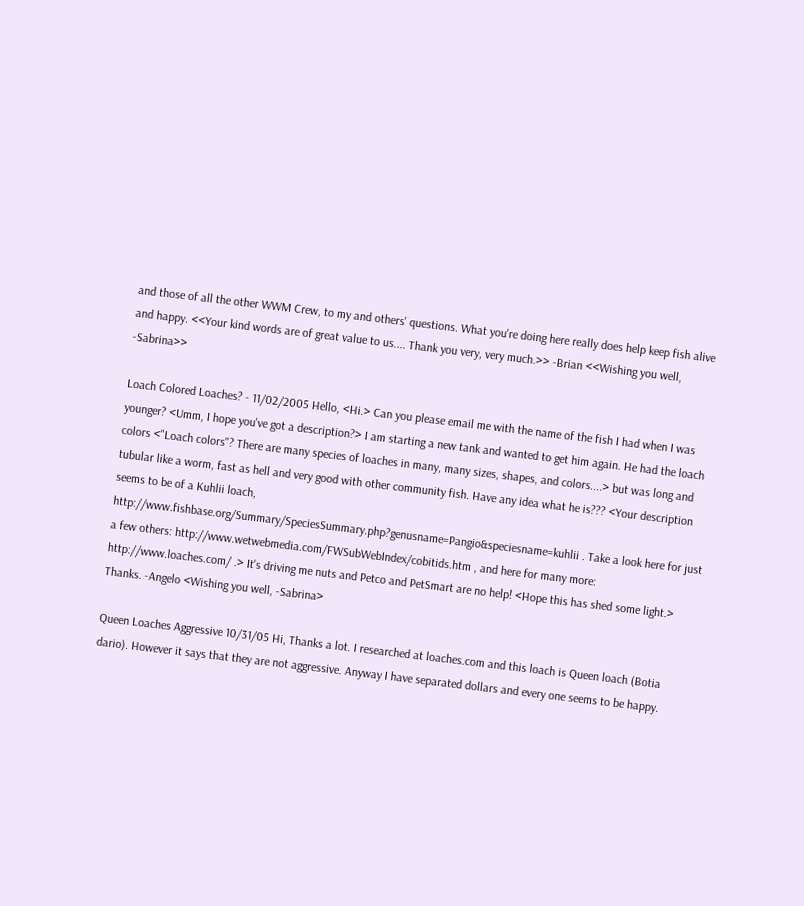and those of all the other WWM Crew, to my and others' questions. What you're doing here really does help keep fish alive and happy. <<Your kind words are of great value to us.... Thank you very, very much.>> -Brian <<Wishing you well, -Sabrina>>

Loach Colored Loaches? - 11/02/2005 Hello, <Hi.> Can you please email me with the name of the fish I had when I was younger? <Umm, I hope you've got a description?> I am starting a new tank and wanted to get him again. He had the loach colors <"Loach colors"? There are many species of loaches in many, many sizes, shapes, and colors....> but was long and tubular like a worm, fast as hell and very good with other community fish. Have any idea what he is??? <Your description seems to be of a Kuhlii loach, http://www.fishbase.org/Summary/SpeciesSummary.php?genusname=Pangio&speciesname=kuhlii . Take a look here for just a few others: http://www.wetwebmedia.com/FWSubWebIndex/cobitids.htm , and here for many more: http://www.loaches.com/ .> It's driving me nuts and Petco and PetSmart are no help! <Hope this has shed some light.> Thanks. -Angelo <Wishing you well, -Sabrina>

Queen Loaches Aggressive 10/31/05 Hi, Thanks a lot. I researched at loaches.com and this loach is Queen loach (Botia dario). However it says that they are not aggressive. Anyway I have separated dollars and every one seems to be happy.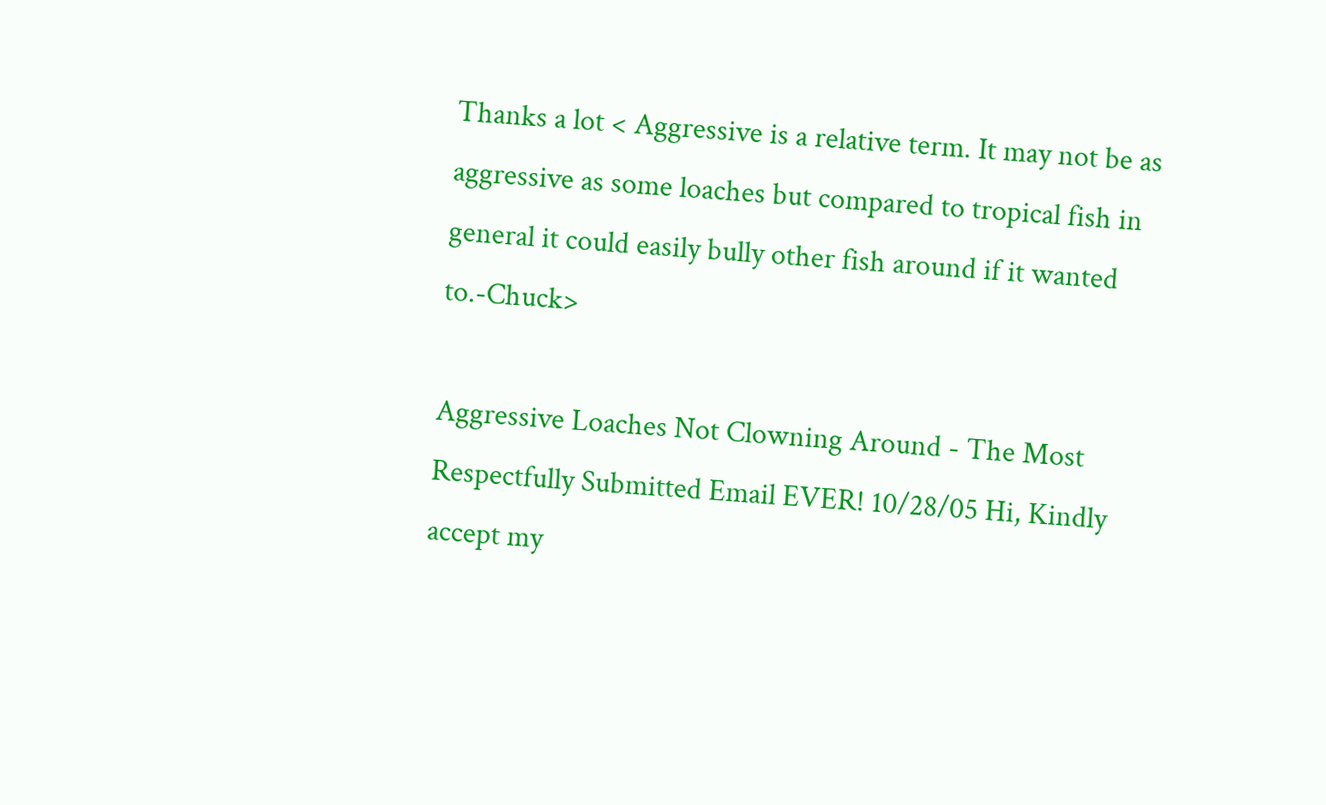Thanks a lot < Aggressive is a relative term. It may not be as aggressive as some loaches but compared to tropical fish in general it could easily bully other fish around if it wanted to.-Chuck>

Aggressive Loaches Not Clowning Around - The Most Respectfully Submitted Email EVER! 10/28/05 Hi, Kindly accept my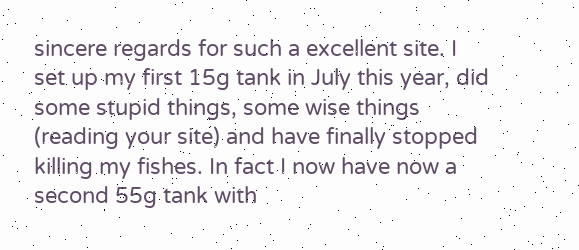sincere regards for such a excellent site. I set up my first 15g tank in July this year, did some stupid things, some wise things (reading your site) and have finally stopped killing my fishes. In fact I now have now a second 55g tank with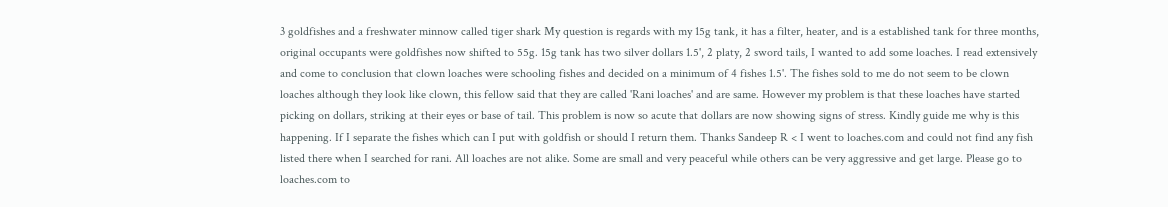3 goldfishes and a freshwater minnow called tiger shark My question is regards with my 15g tank, it has a filter, heater, and is a established tank for three months, original occupants were goldfishes now shifted to 55g. 15g tank has two silver dollars 1.5', 2 platy, 2 sword tails, I wanted to add some loaches. I read extensively and come to conclusion that clown loaches were schooling fishes and decided on a minimum of 4 fishes 1.5'. The fishes sold to me do not seem to be clown loaches although they look like clown, this fellow said that they are called 'Rani loaches' and are same. However my problem is that these loaches have started picking on dollars, striking at their eyes or base of tail. This problem is now so acute that dollars are now showing signs of stress. Kindly guide me why is this happening. If I separate the fishes which can I put with goldfish or should I return them. Thanks Sandeep R < I went to loaches.com and could not find any fish listed there when I searched for rani. All loaches are not alike. Some are small and very peaceful while others can be very aggressive and get large. Please go to loaches.com to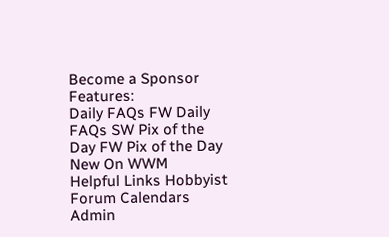Become a Sponsor Features:
Daily FAQs FW Daily FAQs SW Pix of the Day FW Pix of the Day New On WWM
Helpful Links Hobbyist Forum Calendars Admin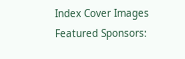Index Cover Images
Featured Sponsors: